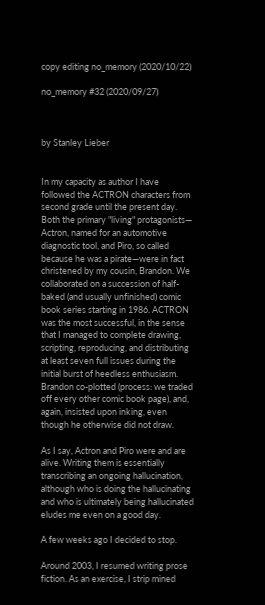copy editing no_memory (2020/10/22)

no_memory #32 (2020/09/27)



by Stanley Lieber


In my capacity as author I have followed the ACTRON characters from second grade until the present day. Both the primary "living" protagonists— Actron, named for an automotive diagnostic tool, and Piro, so called because he was a pirate—were in fact christened by my cousin, Brandon. We collaborated on a succession of half-baked (and usually unfinished) comic book series starting in 1986. ACTRON was the most successful, in the sense that I managed to complete drawing, scripting, reproducing, and distributing at least seven full issues during the initial burst of heedless enthusiasm. Brandon co-plotted (process: we traded off every other comic book page), and, again, insisted upon inking, even though he otherwise did not draw.

As I say, Actron and Piro were and are alive. Writing them is essentially transcribing an ongoing hallucination, although who is doing the hallucinating and who is ultimately being hallucinated eludes me even on a good day.

A few weeks ago I decided to stop.

Around 2003, I resumed writing prose fiction. As an exercise, I strip mined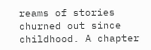reams of stories churned out since childhood. A chapter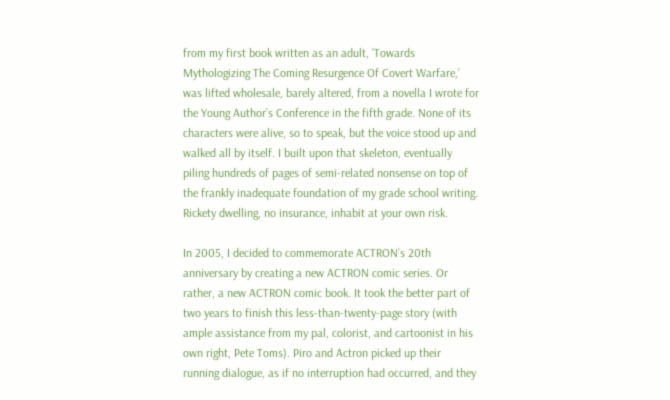from my first book written as an adult, ’Towards Mythologizing The Coming Resurgence Of Covert Warfare,’ was lifted wholesale, barely altered, from a novella I wrote for the Young Author’s Conference in the fifth grade. None of its characters were alive, so to speak, but the voice stood up and walked all by itself. I built upon that skeleton, eventually piling hundreds of pages of semi-related nonsense on top of the frankly inadequate foundation of my grade school writing. Rickety dwelling, no insurance, inhabit at your own risk.

In 2005, I decided to commemorate ACTRON’s 20th anniversary by creating a new ACTRON comic series. Or rather, a new ACTRON comic book. It took the better part of two years to finish this less-than-twenty-page story (with ample assistance from my pal, colorist, and cartoonist in his own right, Pete Toms). Piro and Actron picked up their running dialogue, as if no interruption had occurred, and they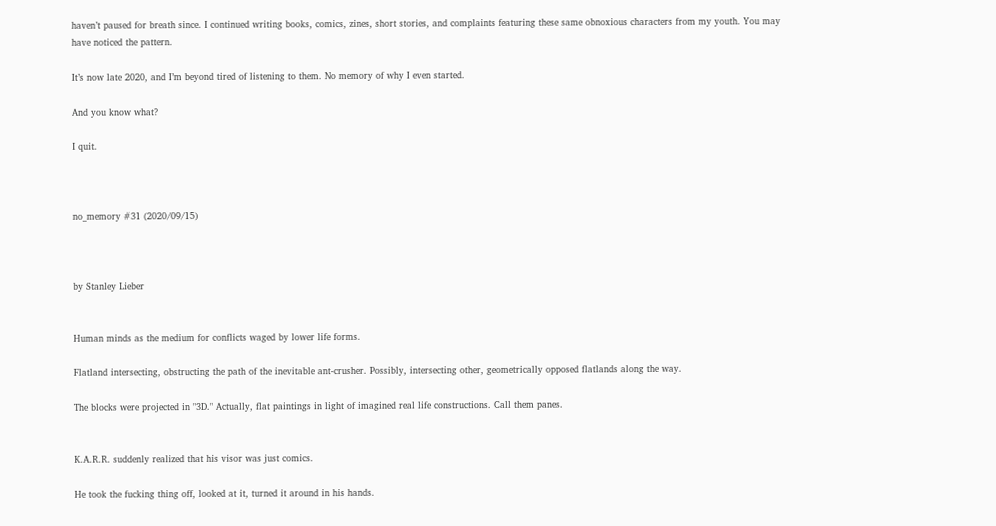haven’t paused for breath since. I continued writing books, comics, zines, short stories, and complaints featuring these same obnoxious characters from my youth. You may have noticed the pattern.

It’s now late 2020, and I’m beyond tired of listening to them. No memory of why I even started.

And you know what?

I quit.



no_memory #31 (2020/09/15)



by Stanley Lieber


Human minds as the medium for conflicts waged by lower life forms.

Flatland intersecting, obstructing the path of the inevitable ant-crusher. Possibly, intersecting other, geometrically opposed flatlands along the way.

The blocks were projected in "3D." Actually, flat paintings in light of imagined real life constructions. Call them panes.


K.A.R.R. suddenly realized that his visor was just comics.

He took the fucking thing off, looked at it, turned it around in his hands.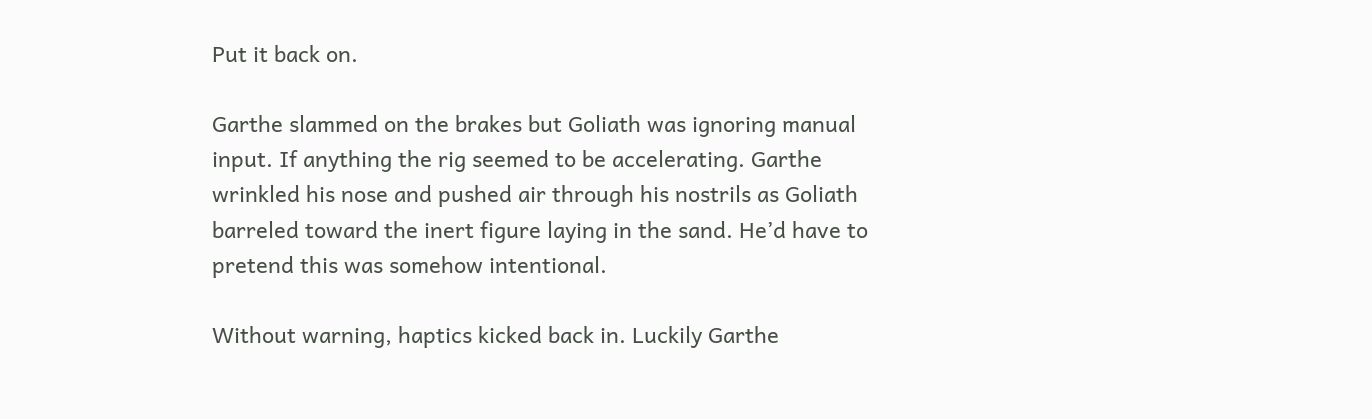Put it back on.

Garthe slammed on the brakes but Goliath was ignoring manual input. If anything the rig seemed to be accelerating. Garthe wrinkled his nose and pushed air through his nostrils as Goliath barreled toward the inert figure laying in the sand. He’d have to pretend this was somehow intentional.

Without warning, haptics kicked back in. Luckily Garthe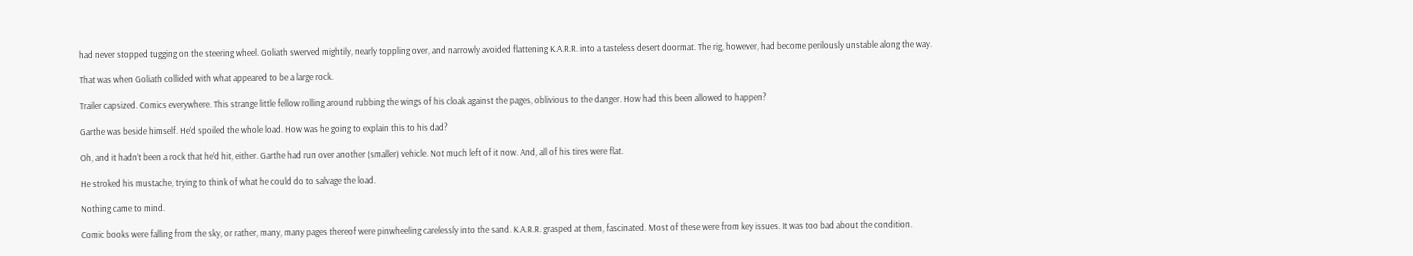had never stopped tugging on the steering wheel. Goliath swerved mightily, nearly toppling over, and narrowly avoided flattening K.A.R.R. into a tasteless desert doormat. The rig, however, had become perilously unstable along the way.

That was when Goliath collided with what appeared to be a large rock.

Trailer capsized. Comics everywhere. This strange little fellow rolling around rubbing the wings of his cloak against the pages, oblivious to the danger. How had this been allowed to happen?

Garthe was beside himself. He’d spoiled the whole load. How was he going to explain this to his dad?

Oh, and it hadn’t been a rock that he’d hit, either. Garthe had run over another (smaller) vehicle. Not much left of it now. And, all of his tires were flat.

He stroked his mustache, trying to think of what he could do to salvage the load.

Nothing came to mind.

Comic books were falling from the sky, or rather, many, many pages thereof were pinwheeling carelessly into the sand. K.A.R.R. grasped at them, fascinated. Most of these were from key issues. It was too bad about the condition.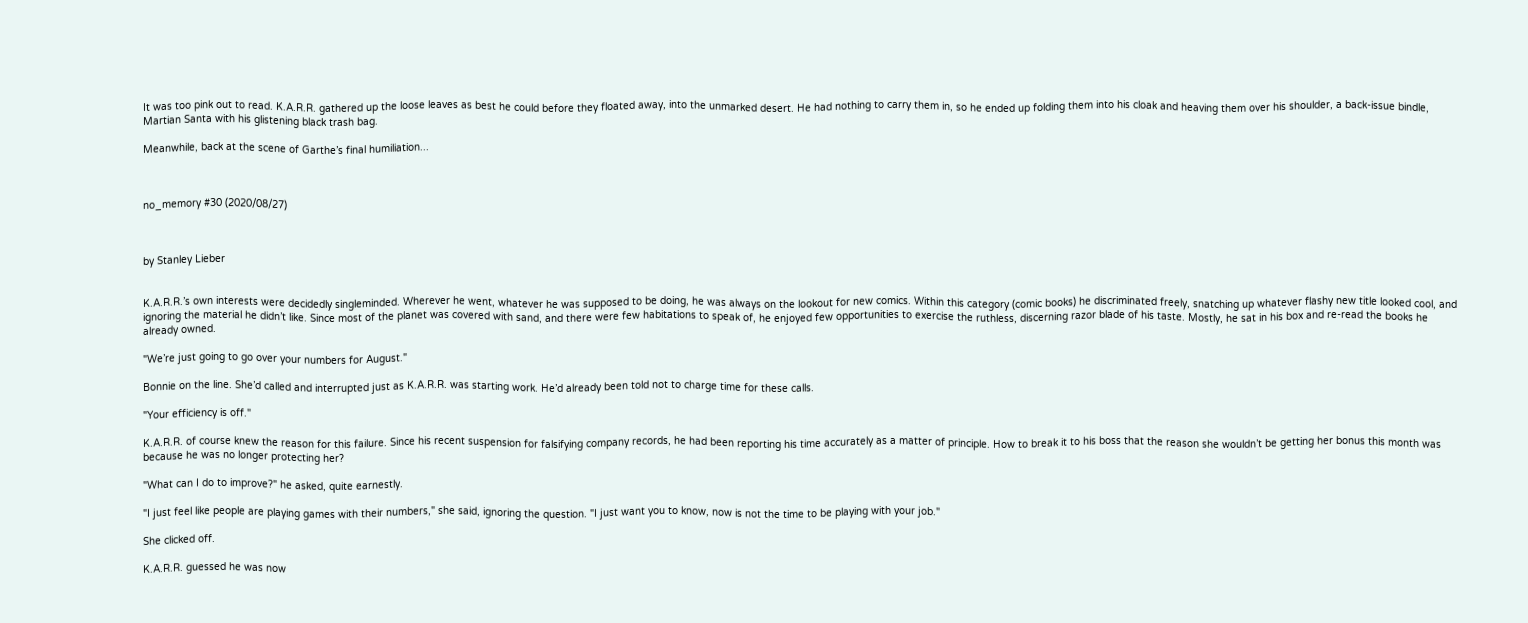It was too pink out to read. K.A.R.R. gathered up the loose leaves as best he could before they floated away, into the unmarked desert. He had nothing to carry them in, so he ended up folding them into his cloak and heaving them over his shoulder, a back-issue bindle, Martian Santa with his glistening black trash bag.

Meanwhile, back at the scene of Garthe’s final humiliation...



no_memory #30 (2020/08/27)



by Stanley Lieber


K.A.R.R.’s own interests were decidedly singleminded. Wherever he went, whatever he was supposed to be doing, he was always on the lookout for new comics. Within this category (comic books) he discriminated freely, snatching up whatever flashy new title looked cool, and ignoring the material he didn’t like. Since most of the planet was covered with sand, and there were few habitations to speak of, he enjoyed few opportunities to exercise the ruthless, discerning razor blade of his taste. Mostly, he sat in his box and re-read the books he already owned.

"We’re just going to go over your numbers for August."

Bonnie on the line. She’d called and interrupted just as K.A.R.R. was starting work. He’d already been told not to charge time for these calls.

"Your efficiency is off."

K.A.R.R. of course knew the reason for this failure. Since his recent suspension for falsifying company records, he had been reporting his time accurately as a matter of principle. How to break it to his boss that the reason she wouldn’t be getting her bonus this month was because he was no longer protecting her?

"What can I do to improve?" he asked, quite earnestly.

"I just feel like people are playing games with their numbers," she said, ignoring the question. "I just want you to know, now is not the time to be playing with your job."

She clicked off.

K.A.R.R. guessed he was now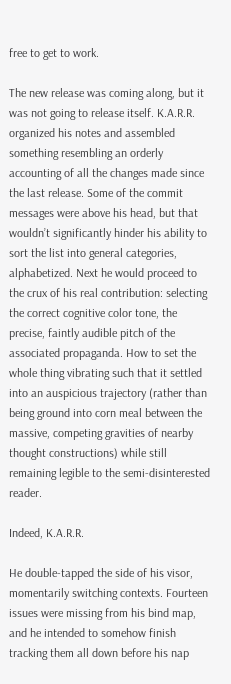free to get to work.

The new release was coming along, but it was not going to release itself. K.A.R.R. organized his notes and assembled something resembling an orderly accounting of all the changes made since the last release. Some of the commit messages were above his head, but that wouldn’t significantly hinder his ability to sort the list into general categories, alphabetized. Next he would proceed to the crux of his real contribution: selecting the correct cognitive color tone, the precise, faintly audible pitch of the associated propaganda. How to set the whole thing vibrating such that it settled into an auspicious trajectory (rather than being ground into corn meal between the massive, competing gravities of nearby thought constructions) while still remaining legible to the semi-disinterested reader.

Indeed, K.A.R.R.

He double-tapped the side of his visor, momentarily switching contexts. Fourteen issues were missing from his bind map, and he intended to somehow finish tracking them all down before his nap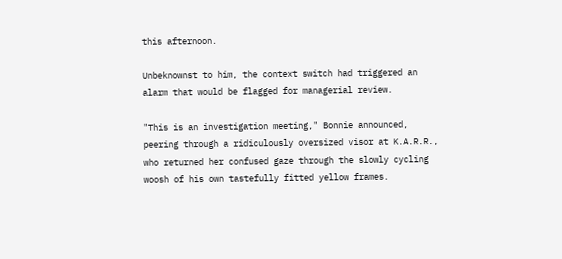this afternoon.

Unbeknownst to him, the context switch had triggered an alarm that would be flagged for managerial review.

"This is an investigation meeting," Bonnie announced, peering through a ridiculously oversized visor at K.A.R.R., who returned her confused gaze through the slowly cycling woosh of his own tastefully fitted yellow frames.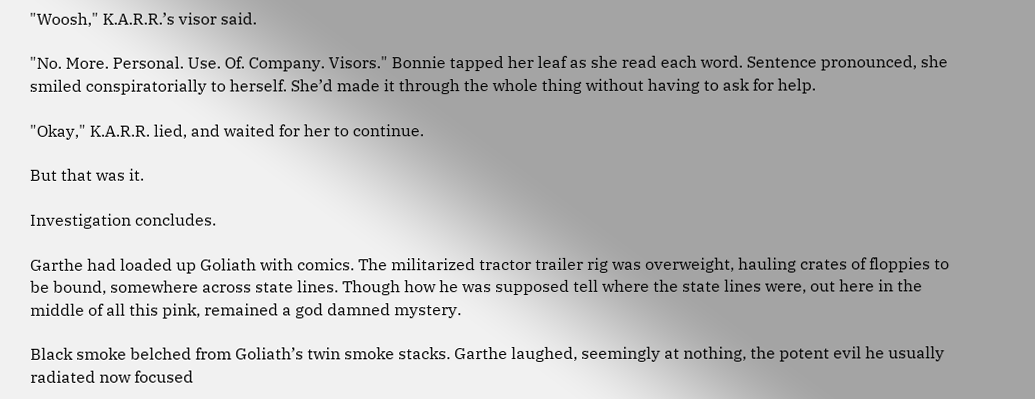"Woosh," K.A.R.R.’s visor said.

"No. More. Personal. Use. Of. Company. Visors." Bonnie tapped her leaf as she read each word. Sentence pronounced, she smiled conspiratorially to herself. She’d made it through the whole thing without having to ask for help.

"Okay," K.A.R.R. lied, and waited for her to continue.

But that was it.

Investigation concludes.

Garthe had loaded up Goliath with comics. The militarized tractor trailer rig was overweight, hauling crates of floppies to be bound, somewhere across state lines. Though how he was supposed tell where the state lines were, out here in the middle of all this pink, remained a god damned mystery.

Black smoke belched from Goliath’s twin smoke stacks. Garthe laughed, seemingly at nothing, the potent evil he usually radiated now focused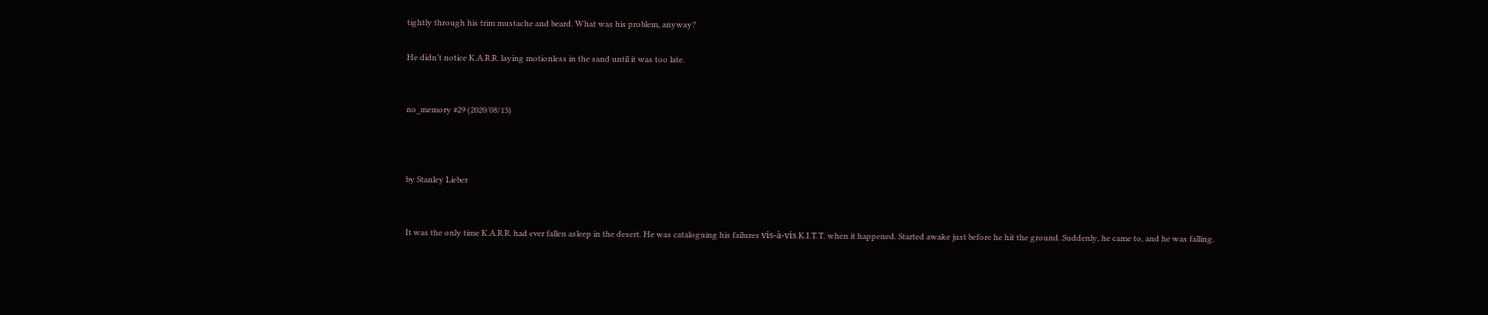tightly through his trim mustache and beard. What was his problem, anyway?

He didn’t notice K.A.R.R. laying motionless in the sand until it was too late.


no_memory #29 (2020/08/13)



by Stanley Lieber


It was the only time K.A.R.R. had ever fallen asleep in the desert. He was cataloguing his failures vis-à-vis K.I.T.T. when it happened. Started awake just before he hit the ground. Suddenly, he came to, and he was falling.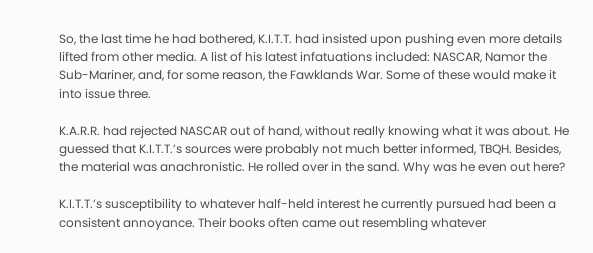So, the last time he had bothered, K.I.T.T. had insisted upon pushing even more details lifted from other media. A list of his latest infatuations included: NASCAR, Namor the Sub-Mariner, and, for some reason, the Fawklands War. Some of these would make it into issue three.

K.A.R.R. had rejected NASCAR out of hand, without really knowing what it was about. He guessed that K.I.T.T.’s sources were probably not much better informed, TBQH. Besides, the material was anachronistic. He rolled over in the sand. Why was he even out here?

K.I.T.T.’s susceptibility to whatever half-held interest he currently pursued had been a consistent annoyance. Their books often came out resembling whatever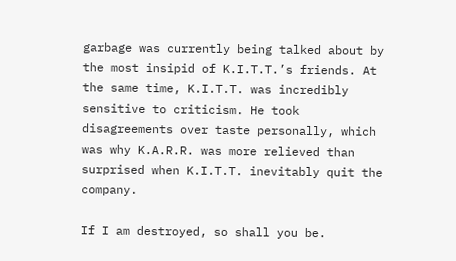garbage was currently being talked about by the most insipid of K.I.T.T.’s friends. At the same time, K.I.T.T. was incredibly sensitive to criticism. He took disagreements over taste personally, which was why K.A.R.R. was more relieved than surprised when K.I.T.T. inevitably quit the company.

If I am destroyed, so shall you be.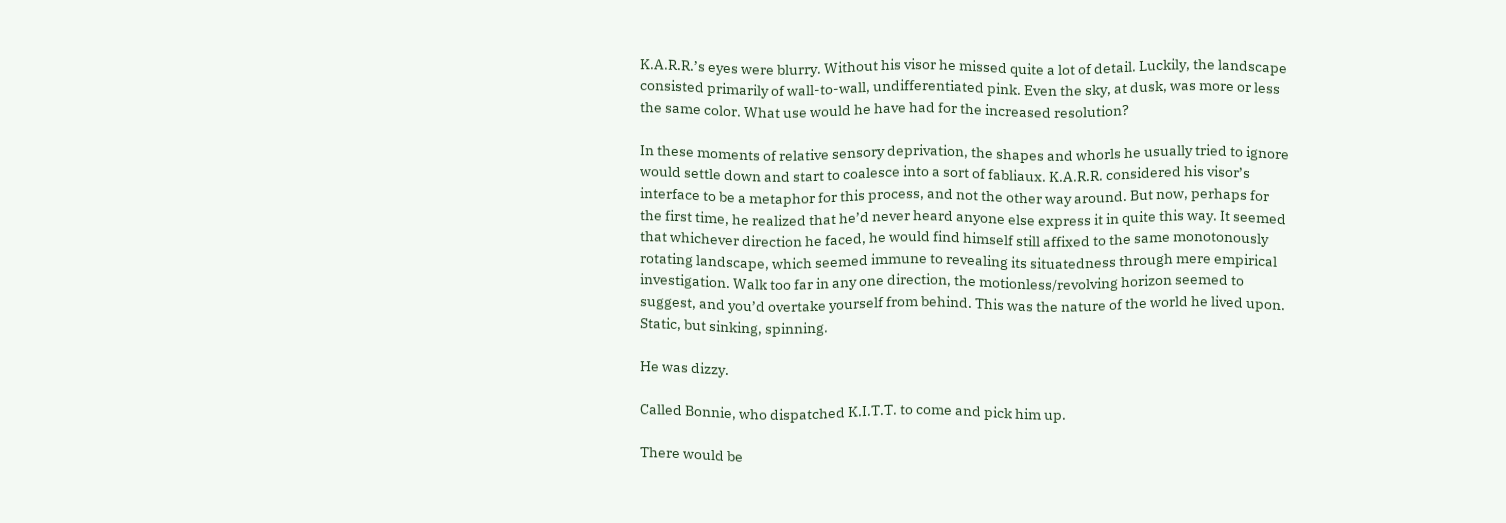K.A.R.R.’s eyes were blurry. Without his visor he missed quite a lot of detail. Luckily, the landscape consisted primarily of wall-to-wall, undifferentiated pink. Even the sky, at dusk, was more or less the same color. What use would he have had for the increased resolution?

In these moments of relative sensory deprivation, the shapes and whorls he usually tried to ignore would settle down and start to coalesce into a sort of fabliaux. K.A.R.R. considered his visor’s interface to be a metaphor for this process, and not the other way around. But now, perhaps for the first time, he realized that he’d never heard anyone else express it in quite this way. It seemed that whichever direction he faced, he would find himself still affixed to the same monotonously rotating landscape, which seemed immune to revealing its situatedness through mere empirical investigation. Walk too far in any one direction, the motionless/revolving horizon seemed to suggest, and you’d overtake yourself from behind. This was the nature of the world he lived upon. Static, but sinking, spinning.

He was dizzy.

Called Bonnie, who dispatched K.I.T.T. to come and pick him up.

There would be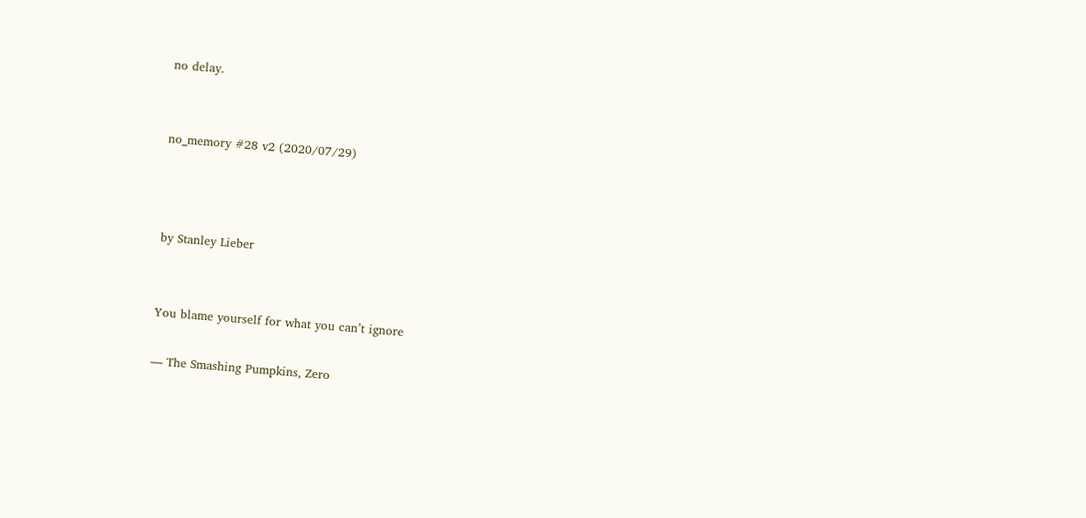no delay.


no_memory #28 v2 (2020/07/29)



by Stanley Lieber


You blame yourself for what you can’t ignore

— The Smashing Pumpkins, Zero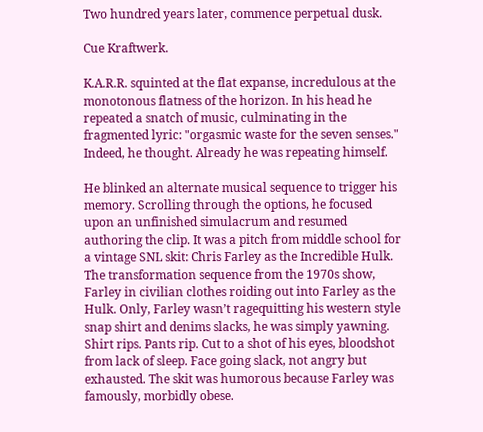Two hundred years later, commence perpetual dusk.

Cue Kraftwerk.

K.A.R.R. squinted at the flat expanse, incredulous at the monotonous flatness of the horizon. In his head he repeated a snatch of music, culminating in the fragmented lyric: "orgasmic waste for the seven senses." Indeed, he thought. Already he was repeating himself.

He blinked an alternate musical sequence to trigger his memory. Scrolling through the options, he focused upon an unfinished simulacrum and resumed authoring the clip. It was a pitch from middle school for a vintage SNL skit: Chris Farley as the Incredible Hulk. The transformation sequence from the 1970s show, Farley in civilian clothes roiding out into Farley as the Hulk. Only, Farley wasn’t ragequitting his western style snap shirt and denims slacks, he was simply yawning. Shirt rips. Pants rip. Cut to a shot of his eyes, bloodshot from lack of sleep. Face going slack, not angry but exhausted. The skit was humorous because Farley was famously, morbidly obese.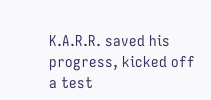K.A.R.R. saved his progress, kicked off a test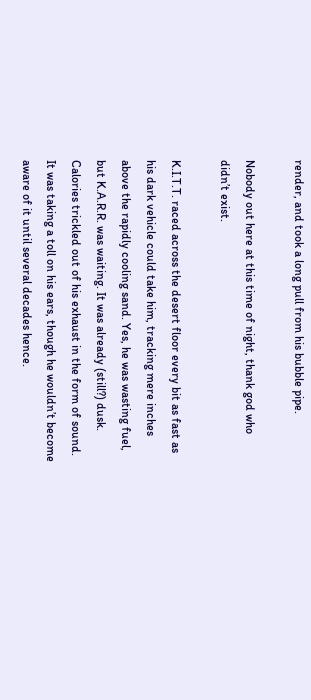render, and took a long pull from his bubble pipe.

Nobody out here at this time of night, thank god who didn’t exist.

K.I.T.T. raced across the desert floor every bit as fast as his dark vehicle could take him, tracking mere inches above the rapidly cooling sand. Yes, he was wasting fuel, but K.A.R.R. was waiting. It was already (still?) dusk. Calories trickled out of his exhaust in the form of sound. It was taking a toll on his ears, though he wouldn’t become aware of it until several decades hence.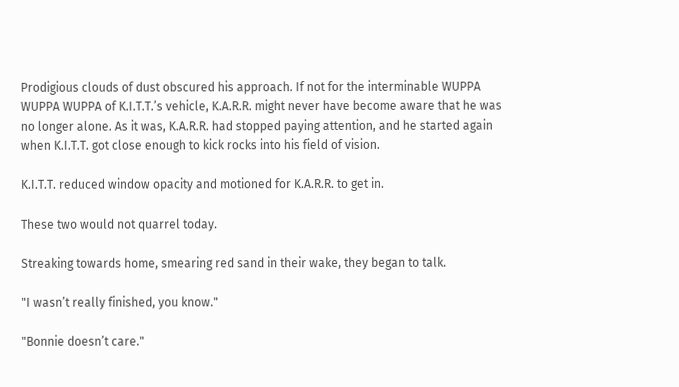Prodigious clouds of dust obscured his approach. If not for the interminable WUPPA WUPPA WUPPA of K.I.T.T.’s vehicle, K.A.R.R. might never have become aware that he was no longer alone. As it was, K.A.R.R. had stopped paying attention, and he started again when K.I.T.T. got close enough to kick rocks into his field of vision.

K.I.T.T. reduced window opacity and motioned for K.A.R.R. to get in.

These two would not quarrel today.

Streaking towards home, smearing red sand in their wake, they began to talk.

"I wasn’t really finished, you know."

"Bonnie doesn’t care."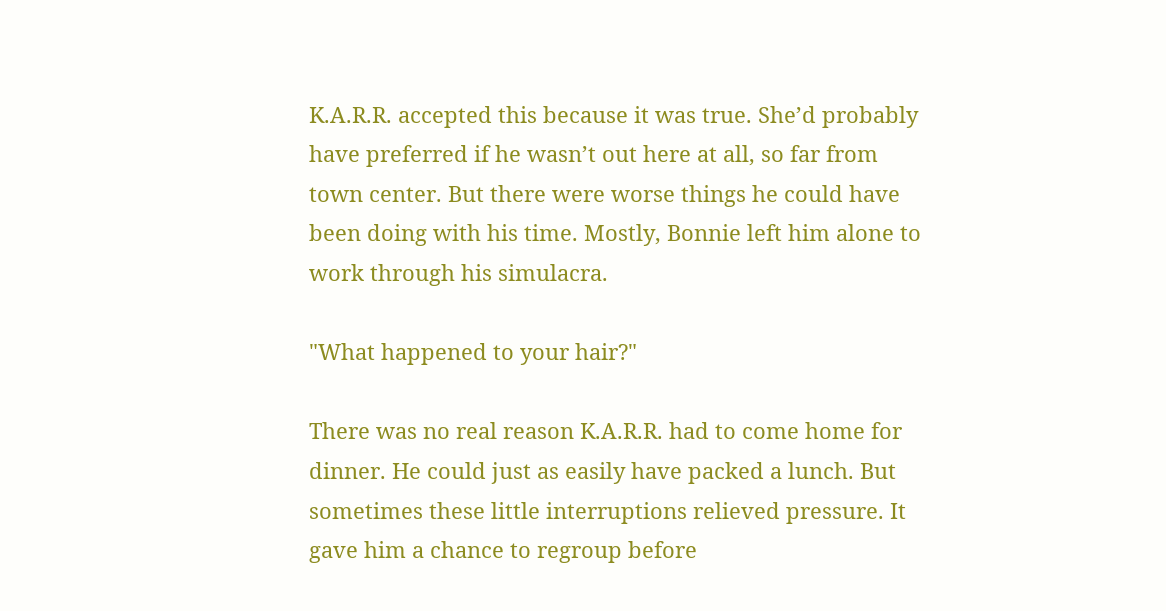K.A.R.R. accepted this because it was true. She’d probably have preferred if he wasn’t out here at all, so far from town center. But there were worse things he could have been doing with his time. Mostly, Bonnie left him alone to work through his simulacra.

"What happened to your hair?"

There was no real reason K.A.R.R. had to come home for dinner. He could just as easily have packed a lunch. But sometimes these little interruptions relieved pressure. It gave him a chance to regroup before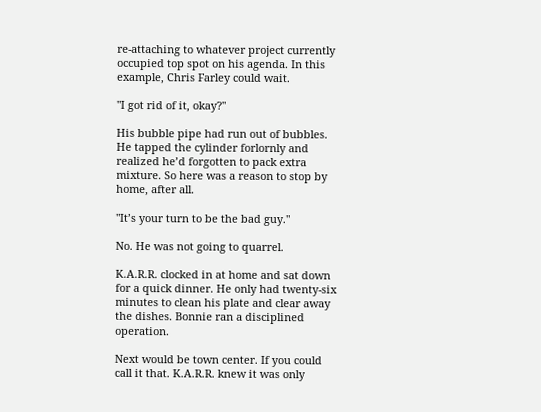re-attaching to whatever project currently occupied top spot on his agenda. In this example, Chris Farley could wait.

"I got rid of it, okay?"

His bubble pipe had run out of bubbles. He tapped the cylinder forlornly and realized he’d forgotten to pack extra mixture. So here was a reason to stop by home, after all.

"It’s your turn to be the bad guy."

No. He was not going to quarrel.

K.A.R.R. clocked in at home and sat down for a quick dinner. He only had twenty-six minutes to clean his plate and clear away the dishes. Bonnie ran a disciplined operation.

Next would be town center. If you could call it that. K.A.R.R. knew it was only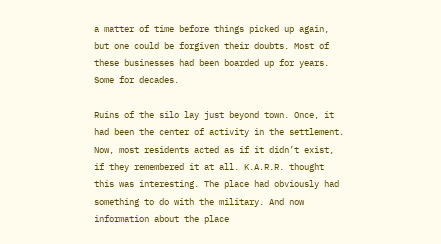a matter of time before things picked up again, but one could be forgiven their doubts. Most of these businesses had been boarded up for years. Some for decades.

Ruins of the silo lay just beyond town. Once, it had been the center of activity in the settlement. Now, most residents acted as if it didn’t exist, if they remembered it at all. K.A.R.R. thought this was interesting. The place had obviously had something to do with the military. And now information about the place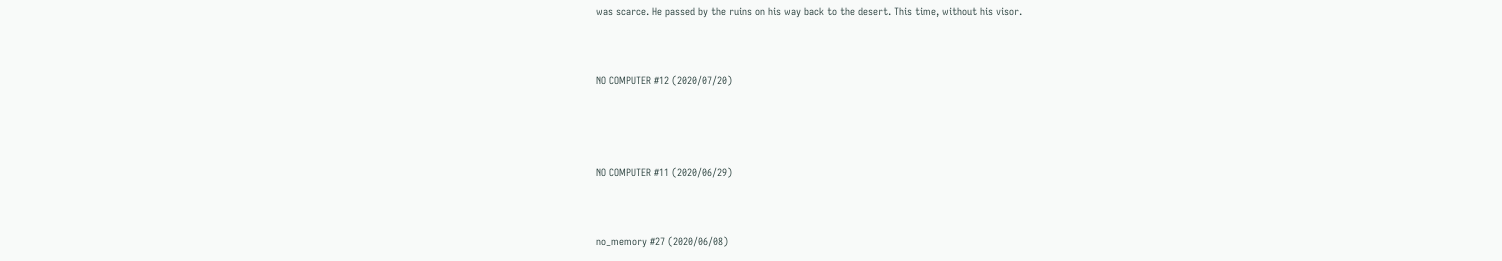was scarce. He passed by the ruins on his way back to the desert. This time, without his visor.


NO COMPUTER #12 (2020/07/20)



NO COMPUTER #11 (2020/06/29)


no_memory #27 (2020/06/08)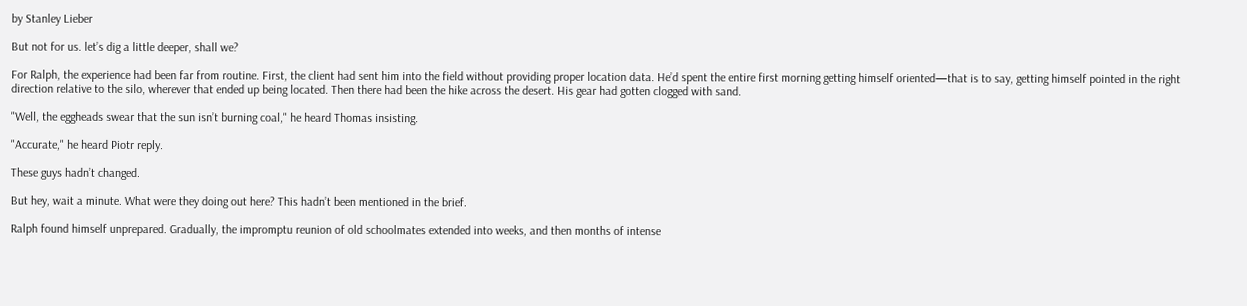by Stanley Lieber

But not for us. let’s dig a little deeper, shall we?

For Ralph, the experience had been far from routine. First, the client had sent him into the field without providing proper location data. He’d spent the entire first morning getting himself oriented—that is to say, getting himself pointed in the right direction relative to the silo, wherever that ended up being located. Then there had been the hike across the desert. His gear had gotten clogged with sand.

"Well, the eggheads swear that the sun isn’t burning coal," he heard Thomas insisting.

"Accurate," he heard Piotr reply.

These guys hadn’t changed.

But hey, wait a minute. What were they doing out here? This hadn’t been mentioned in the brief.

Ralph found himself unprepared. Gradually, the impromptu reunion of old schoolmates extended into weeks, and then months of intense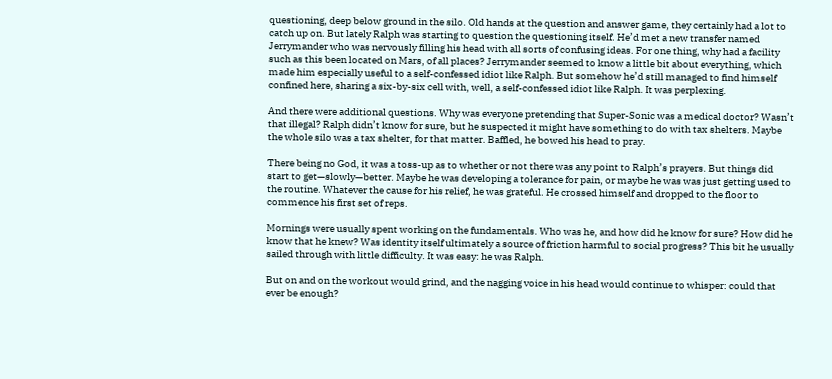questioning, deep below ground in the silo. Old hands at the question and answer game, they certainly had a lot to catch up on. But lately Ralph was starting to question the questioning itself. He’d met a new transfer named Jerrymander who was nervously filling his head with all sorts of confusing ideas. For one thing, why had a facility such as this been located on Mars, of all places? Jerrymander seemed to know a little bit about everything, which made him especially useful to a self-confessed idiot like Ralph. But somehow he’d still managed to find himself confined here, sharing a six-by-six cell with, well, a self-confessed idiot like Ralph. It was perplexing.

And there were additional questions. Why was everyone pretending that Super-Sonic was a medical doctor? Wasn’t that illegal? Ralph didn’t know for sure, but he suspected it might have something to do with tax shelters. Maybe the whole silo was a tax shelter, for that matter. Baffled, he bowed his head to pray.

There being no God, it was a toss-up as to whether or not there was any point to Ralph’s prayers. But things did start to get—slowly—better. Maybe he was developing a tolerance for pain, or maybe he was was just getting used to the routine. Whatever the cause for his relief, he was grateful. He crossed himself and dropped to the floor to commence his first set of reps.

Mornings were usually spent working on the fundamentals. Who was he, and how did he know for sure? How did he know that he knew? Was identity itself ultimately a source of friction harmful to social progress? This bit he usually sailed through with little difficulty. It was easy: he was Ralph.

But on and on the workout would grind, and the nagging voice in his head would continue to whisper: could that ever be enough?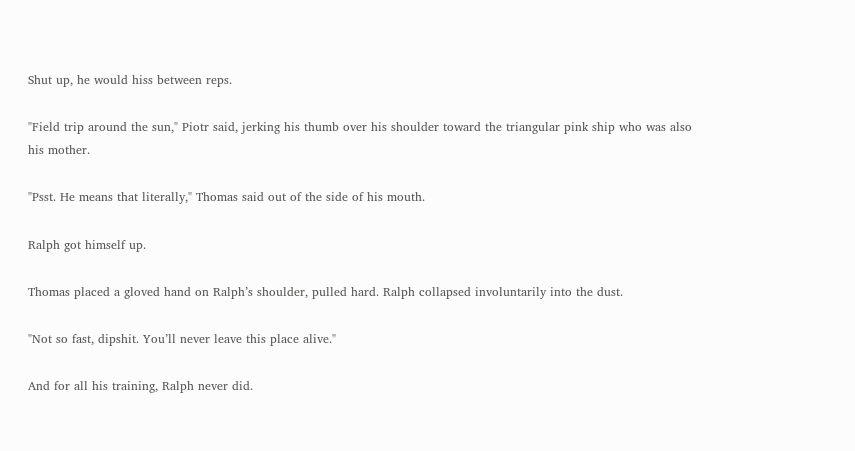Shut up, he would hiss between reps.

"Field trip around the sun," Piotr said, jerking his thumb over his shoulder toward the triangular pink ship who was also his mother.

"Psst. He means that literally," Thomas said out of the side of his mouth.

Ralph got himself up.

Thomas placed a gloved hand on Ralph’s shoulder, pulled hard. Ralph collapsed involuntarily into the dust.

"Not so fast, dipshit. You’ll never leave this place alive."

And for all his training, Ralph never did.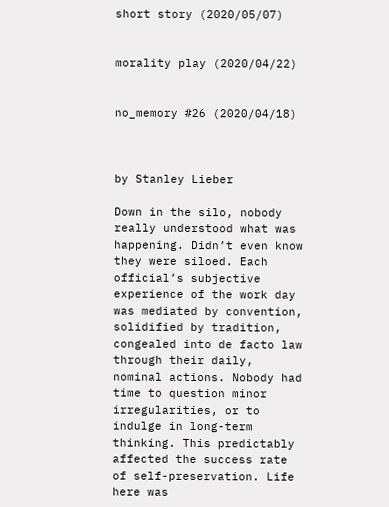short story (2020/05/07)


morality play (2020/04/22)


no_memory #26 (2020/04/18)



by Stanley Lieber

Down in the silo, nobody really understood what was happening. Didn’t even know they were siloed. Each official’s subjective experience of the work day was mediated by convention, solidified by tradition, congealed into de facto law through their daily, nominal actions. Nobody had time to question minor irregularities, or to indulge in long-term thinking. This predictably affected the success rate of self-preservation. Life here was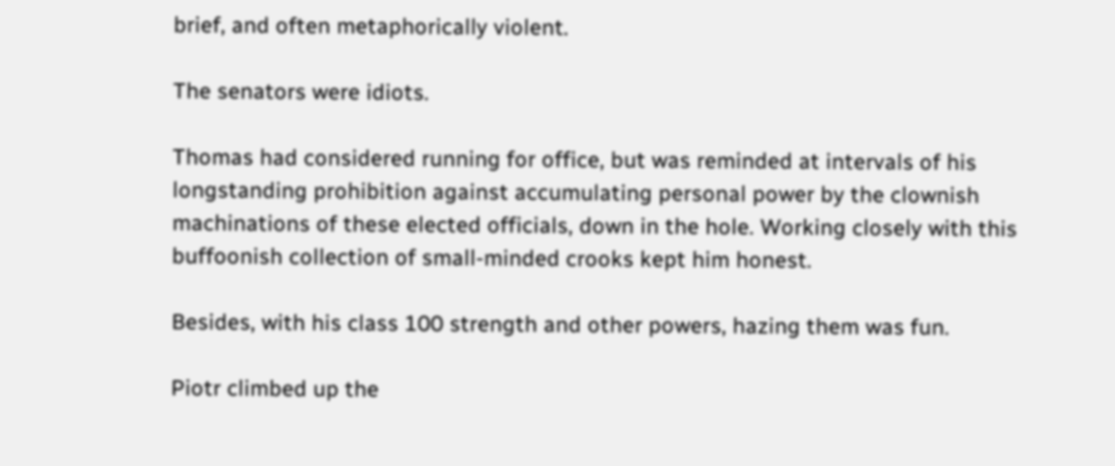brief, and often metaphorically violent.

The senators were idiots.

Thomas had considered running for office, but was reminded at intervals of his longstanding prohibition against accumulating personal power by the clownish machinations of these elected officials, down in the hole. Working closely with this buffoonish collection of small-minded crooks kept him honest.

Besides, with his class 100 strength and other powers, hazing them was fun.

Piotr climbed up the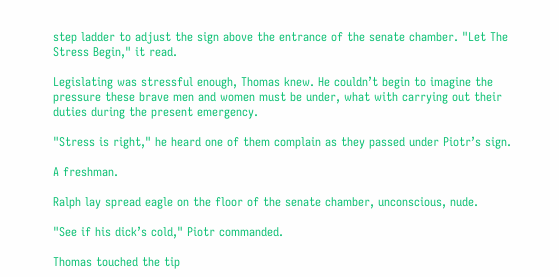step ladder to adjust the sign above the entrance of the senate chamber. "Let The Stress Begin," it read.

Legislating was stressful enough, Thomas knew. He couldn’t begin to imagine the pressure these brave men and women must be under, what with carrying out their duties during the present emergency.

"Stress is right," he heard one of them complain as they passed under Piotr’s sign.

A freshman.

Ralph lay spread eagle on the floor of the senate chamber, unconscious, nude.

"See if his dick’s cold," Piotr commanded.

Thomas touched the tip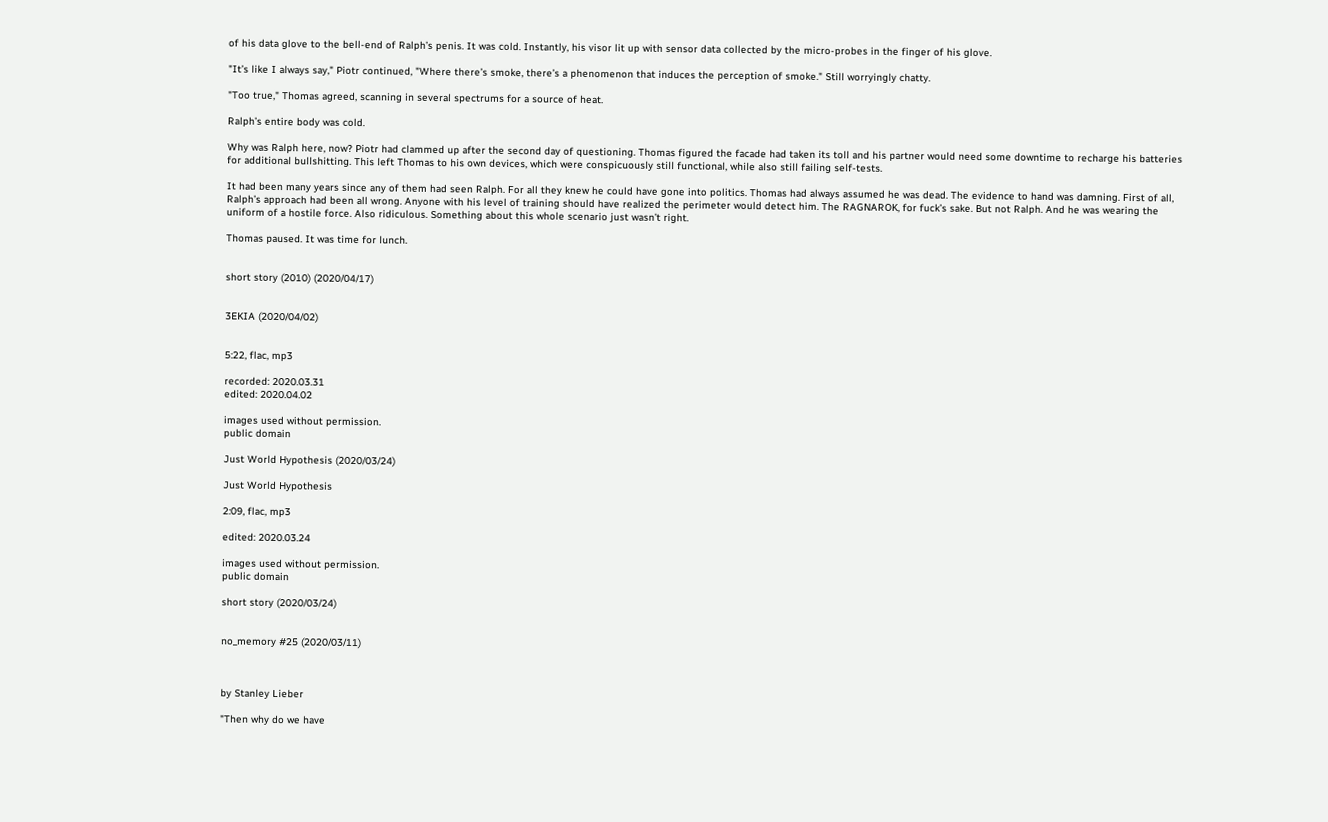of his data glove to the bell-end of Ralph’s penis. It was cold. Instantly, his visor lit up with sensor data collected by the micro-probes in the finger of his glove.

"It’s like I always say," Piotr continued, "Where there’s smoke, there’s a phenomenon that induces the perception of smoke." Still worryingly chatty.

"Too true," Thomas agreed, scanning in several spectrums for a source of heat.

Ralph’s entire body was cold.

Why was Ralph here, now? Piotr had clammed up after the second day of questioning. Thomas figured the facade had taken its toll and his partner would need some downtime to recharge his batteries for additional bullshitting. This left Thomas to his own devices, which were conspicuously still functional, while also still failing self-tests.

It had been many years since any of them had seen Ralph. For all they knew he could have gone into politics. Thomas had always assumed he was dead. The evidence to hand was damning. First of all, Ralph’s approach had been all wrong. Anyone with his level of training should have realized the perimeter would detect him. The RAGNAROK, for fuck’s sake. But not Ralph. And he was wearing the uniform of a hostile force. Also ridiculous. Something about this whole scenario just wasn’t right.

Thomas paused. It was time for lunch.


short story (2010) (2020/04/17)


3EKIA (2020/04/02)


5:22, flac, mp3

recorded: 2020.03.31
edited: 2020.04.02

images used without permission.
public domain

Just World Hypothesis (2020/03/24)

Just World Hypothesis

2:09, flac, mp3

edited: 2020.03.24

images used without permission.
public domain

short story (2020/03/24)


no_memory #25 (2020/03/11)



by Stanley Lieber

"Then why do we have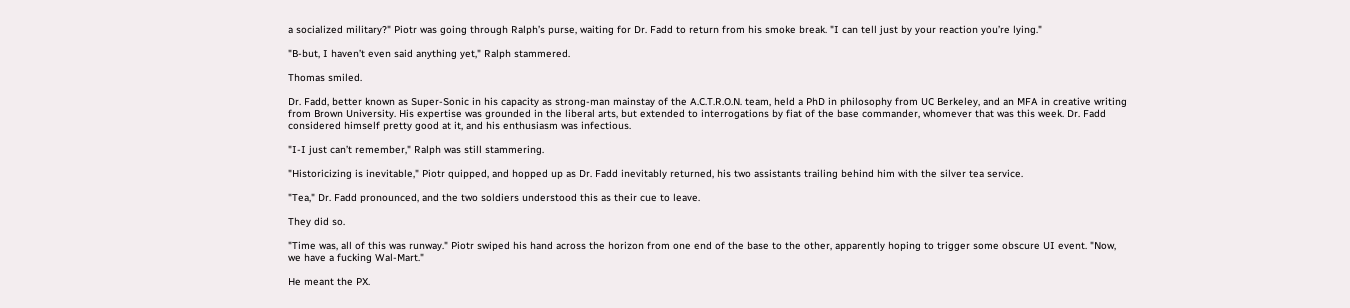a socialized military?" Piotr was going through Ralph’s purse, waiting for Dr. Fadd to return from his smoke break. "I can tell just by your reaction you’re lying."

"B-but, I haven’t even said anything yet," Ralph stammered.

Thomas smiled.

Dr. Fadd, better known as Super-Sonic in his capacity as strong-man mainstay of the A.C.T.R.O.N. team, held a PhD in philosophy from UC Berkeley, and an MFA in creative writing from Brown University. His expertise was grounded in the liberal arts, but extended to interrogations by fiat of the base commander, whomever that was this week. Dr. Fadd considered himself pretty good at it, and his enthusiasm was infectious.

"I-I just can’t remember," Ralph was still stammering.

"Historicizing is inevitable," Piotr quipped, and hopped up as Dr. Fadd inevitably returned, his two assistants trailing behind him with the silver tea service.

"Tea," Dr. Fadd pronounced, and the two soldiers understood this as their cue to leave.

They did so.

"Time was, all of this was runway." Piotr swiped his hand across the horizon from one end of the base to the other, apparently hoping to trigger some obscure UI event. "Now, we have a fucking Wal-Mart."

He meant the PX.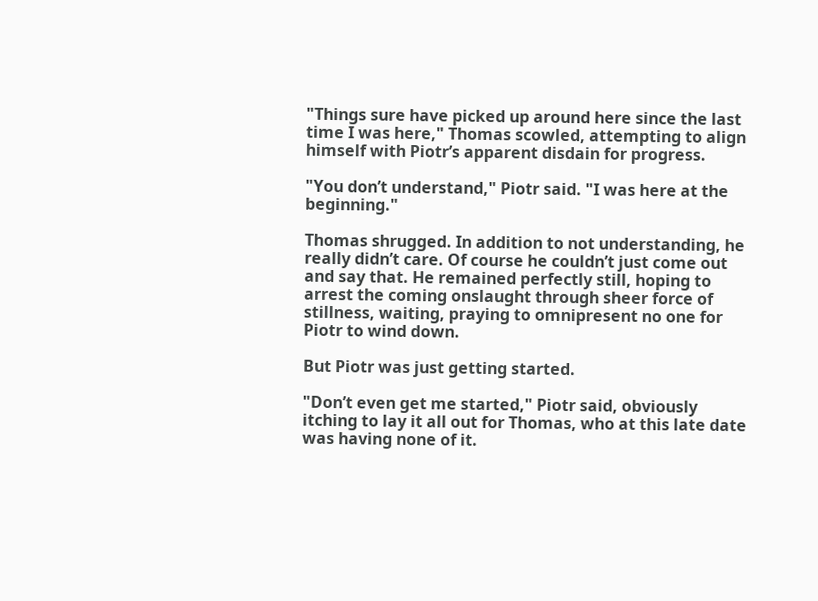"Things sure have picked up around here since the last time I was here," Thomas scowled, attempting to align himself with Piotr’s apparent disdain for progress.

"You don’t understand," Piotr said. "I was here at the beginning."

Thomas shrugged. In addition to not understanding, he really didn’t care. Of course he couldn’t just come out and say that. He remained perfectly still, hoping to arrest the coming onslaught through sheer force of stillness, waiting, praying to omnipresent no one for Piotr to wind down.

But Piotr was just getting started.

"Don’t even get me started," Piotr said, obviously itching to lay it all out for Thomas, who at this late date was having none of it.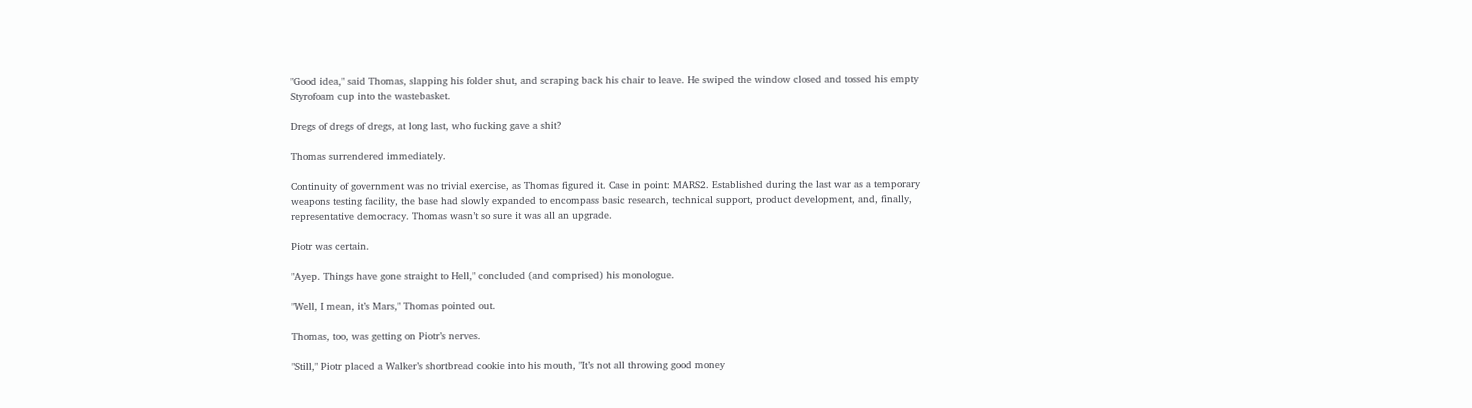"Good idea," said Thomas, slapping his folder shut, and scraping back his chair to leave. He swiped the window closed and tossed his empty Styrofoam cup into the wastebasket.

Dregs of dregs of dregs, at long last, who fucking gave a shit?

Thomas surrendered immediately.

Continuity of government was no trivial exercise, as Thomas figured it. Case in point: MARS2. Established during the last war as a temporary weapons testing facility, the base had slowly expanded to encompass basic research, technical support, product development, and, finally, representative democracy. Thomas wasn’t so sure it was all an upgrade.

Piotr was certain.

"Ayep. Things have gone straight to Hell," concluded (and comprised) his monologue.

"Well, I mean, it’s Mars," Thomas pointed out.

Thomas, too, was getting on Piotr’s nerves.

"Still," Piotr placed a Walker’s shortbread cookie into his mouth, "It’s not all throwing good money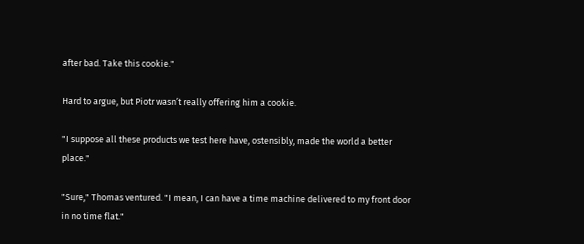after bad. Take this cookie."

Hard to argue, but Piotr wasn’t really offering him a cookie.

"I suppose all these products we test here have, ostensibly, made the world a better place."

"Sure," Thomas ventured. "I mean, I can have a time machine delivered to my front door in no time flat."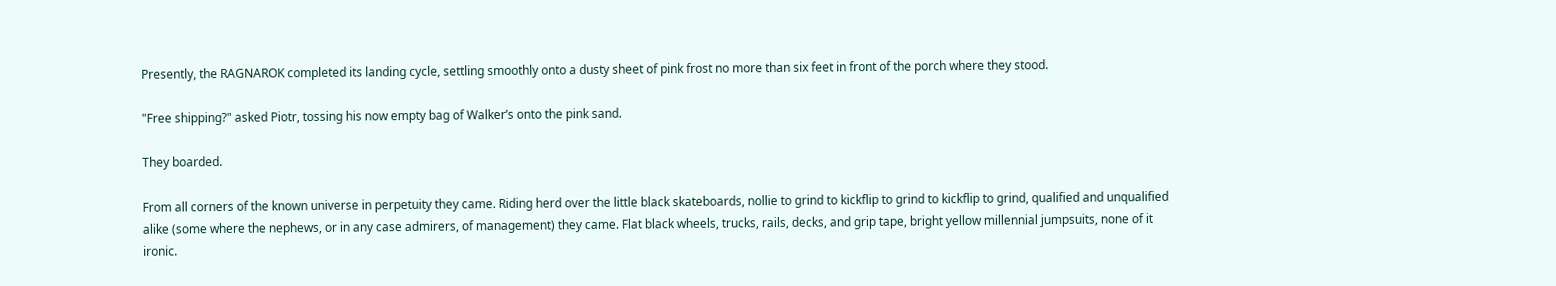Presently, the RAGNAROK completed its landing cycle, settling smoothly onto a dusty sheet of pink frost no more than six feet in front of the porch where they stood.

"Free shipping?" asked Piotr, tossing his now empty bag of Walker’s onto the pink sand.

They boarded.

From all corners of the known universe in perpetuity they came. Riding herd over the little black skateboards, nollie to grind to kickflip to grind to kickflip to grind, qualified and unqualified alike (some where the nephews, or in any case admirers, of management) they came. Flat black wheels, trucks, rails, decks, and grip tape, bright yellow millennial jumpsuits, none of it ironic.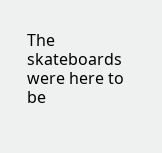The skateboards were here to be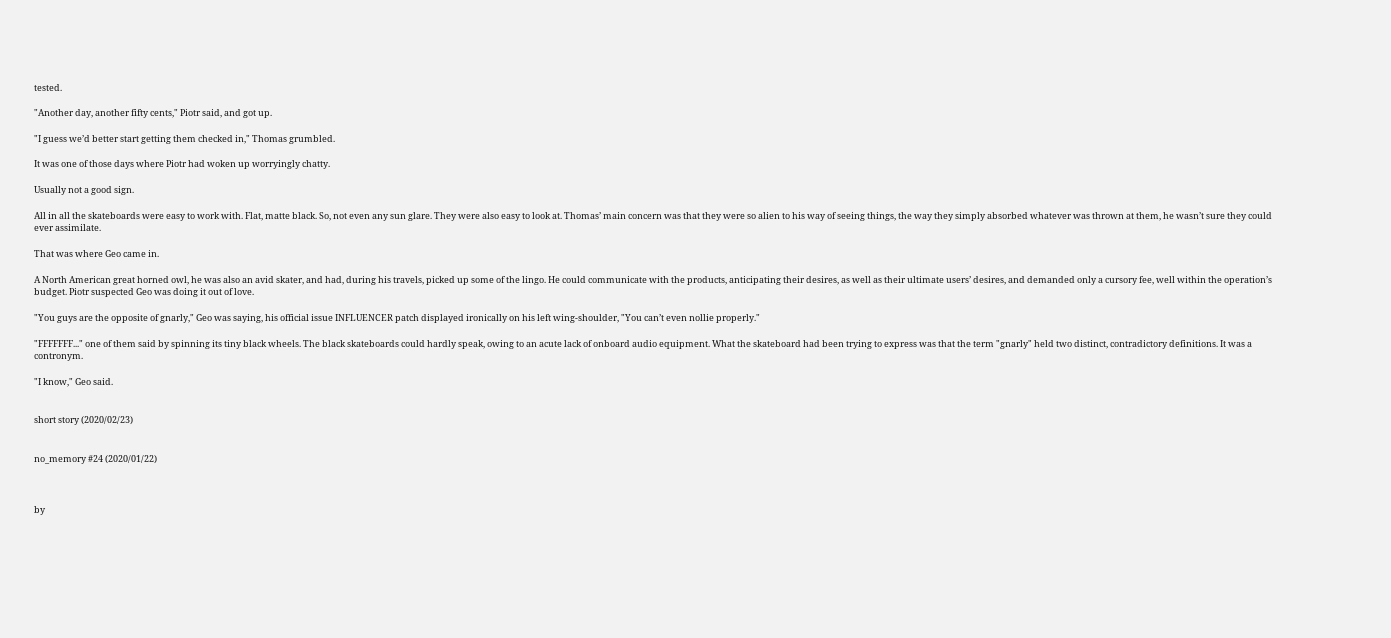tested.

"Another day, another fifty cents," Piotr said, and got up.

"I guess we’d better start getting them checked in," Thomas grumbled.

It was one of those days where Piotr had woken up worryingly chatty.

Usually not a good sign.

All in all the skateboards were easy to work with. Flat, matte black. So, not even any sun glare. They were also easy to look at. Thomas’ main concern was that they were so alien to his way of seeing things, the way they simply absorbed whatever was thrown at them, he wasn’t sure they could ever assimilate.

That was where Geo came in.

A North American great horned owl, he was also an avid skater, and had, during his travels, picked up some of the lingo. He could communicate with the products, anticipating their desires, as well as their ultimate users’ desires, and demanded only a cursory fee, well within the operation’s budget. Piotr suspected Geo was doing it out of love.

"You guys are the opposite of gnarly," Geo was saying, his official issue INFLUENCER patch displayed ironically on his left wing-shoulder, "You can’t even nollie properly."

"FFFFFFF..." one of them said by spinning its tiny black wheels. The black skateboards could hardly speak, owing to an acute lack of onboard audio equipment. What the skateboard had been trying to express was that the term "gnarly" held two distinct, contradictory definitions. It was a contronym.

"I know," Geo said.


short story (2020/02/23)


no_memory #24 (2020/01/22)



by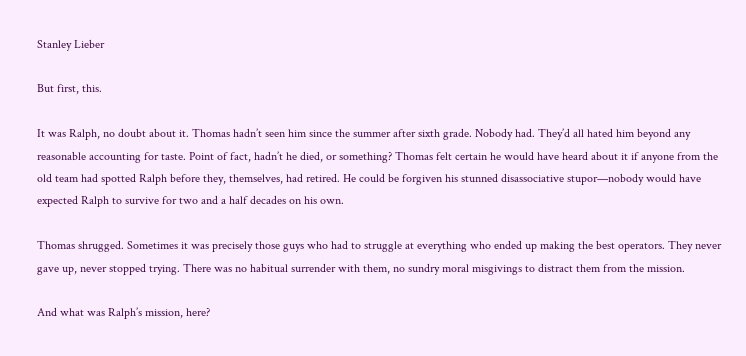Stanley Lieber

But first, this.

It was Ralph, no doubt about it. Thomas hadn’t seen him since the summer after sixth grade. Nobody had. They’d all hated him beyond any reasonable accounting for taste. Point of fact, hadn’t he died, or something? Thomas felt certain he would have heard about it if anyone from the old team had spotted Ralph before they, themselves, had retired. He could be forgiven his stunned disassociative stupor—nobody would have expected Ralph to survive for two and a half decades on his own.

Thomas shrugged. Sometimes it was precisely those guys who had to struggle at everything who ended up making the best operators. They never gave up, never stopped trying. There was no habitual surrender with them, no sundry moral misgivings to distract them from the mission.

And what was Ralph’s mission, here?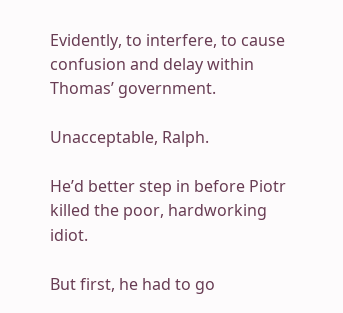Evidently, to interfere, to cause confusion and delay within Thomas’ government.

Unacceptable, Ralph.

He’d better step in before Piotr killed the poor, hardworking idiot.

But first, he had to go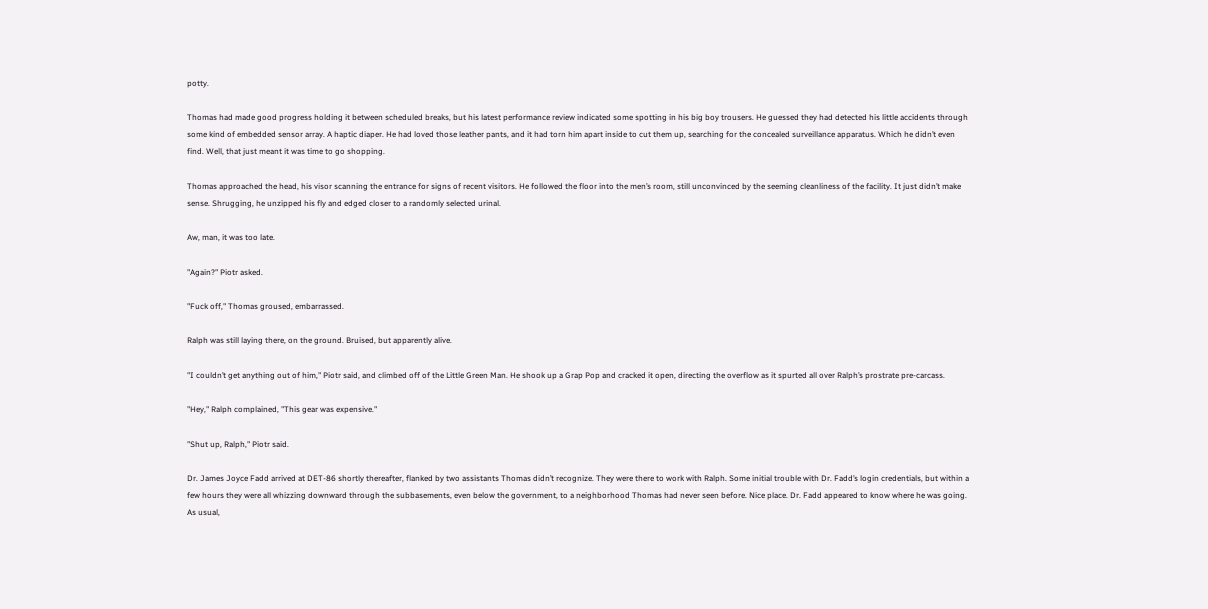potty.

Thomas had made good progress holding it between scheduled breaks, but his latest performance review indicated some spotting in his big boy trousers. He guessed they had detected his little accidents through some kind of embedded sensor array. A haptic diaper. He had loved those leather pants, and it had torn him apart inside to cut them up, searching for the concealed surveillance apparatus. Which he didn’t even find. Well, that just meant it was time to go shopping.

Thomas approached the head, his visor scanning the entrance for signs of recent visitors. He followed the floor into the men’s room, still unconvinced by the seeming cleanliness of the facility. It just didn’t make sense. Shrugging, he unzipped his fly and edged closer to a randomly selected urinal.

Aw, man, it was too late.

"Again?" Piotr asked.

"Fuck off," Thomas groused, embarrassed.

Ralph was still laying there, on the ground. Bruised, but apparently alive.

"I couldn’t get anything out of him," Piotr said, and climbed off of the Little Green Man. He shook up a Grap Pop and cracked it open, directing the overflow as it spurted all over Ralph’s prostrate pre-carcass.

"Hey," Ralph complained, "This gear was expensive."

"Shut up, Ralph," Piotr said.

Dr. James Joyce Fadd arrived at DET-86 shortly thereafter, flanked by two assistants Thomas didn’t recognize. They were there to work with Ralph. Some initial trouble with Dr. Fadd’s login credentials, but within a few hours they were all whizzing downward through the subbasements, even below the government, to a neighborhood Thomas had never seen before. Nice place. Dr. Fadd appeared to know where he was going. As usual,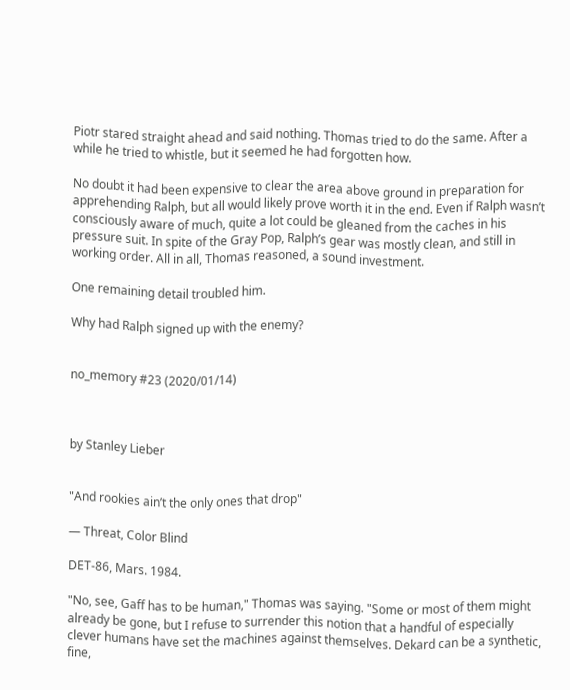Piotr stared straight ahead and said nothing. Thomas tried to do the same. After a while he tried to whistle, but it seemed he had forgotten how.

No doubt it had been expensive to clear the area above ground in preparation for apprehending Ralph, but all would likely prove worth it in the end. Even if Ralph wasn’t consciously aware of much, quite a lot could be gleaned from the caches in his pressure suit. In spite of the Gray Pop, Ralph’s gear was mostly clean, and still in working order. All in all, Thomas reasoned, a sound investment.

One remaining detail troubled him.

Why had Ralph signed up with the enemy?


no_memory #23 (2020/01/14)



by Stanley Lieber


"And rookies ain’t the only ones that drop"

— Threat, Color Blind

DET-86, Mars. 1984.

"No, see, Gaff has to be human," Thomas was saying. "Some or most of them might already be gone, but I refuse to surrender this notion that a handful of especially clever humans have set the machines against themselves. Dekard can be a synthetic, fine,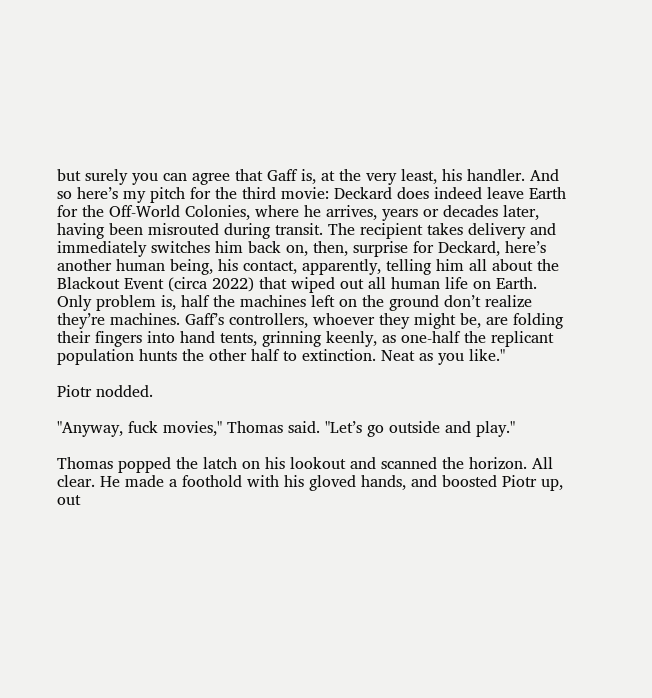but surely you can agree that Gaff is, at the very least, his handler. And so here’s my pitch for the third movie: Deckard does indeed leave Earth for the Off-World Colonies, where he arrives, years or decades later, having been misrouted during transit. The recipient takes delivery and immediately switches him back on, then, surprise for Deckard, here’s another human being, his contact, apparently, telling him all about the Blackout Event (circa 2022) that wiped out all human life on Earth. Only problem is, half the machines left on the ground don’t realize they’re machines. Gaff’s controllers, whoever they might be, are folding their fingers into hand tents, grinning keenly, as one-half the replicant population hunts the other half to extinction. Neat as you like."

Piotr nodded.

"Anyway, fuck movies," Thomas said. "Let’s go outside and play."

Thomas popped the latch on his lookout and scanned the horizon. All clear. He made a foothold with his gloved hands, and boosted Piotr up, out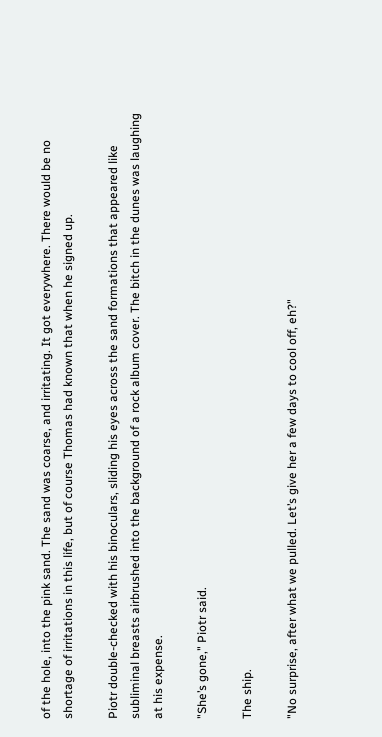of the hole, into the pink sand. The sand was coarse, and irritating. It got everywhere. There would be no shortage of irritations in this life, but of course Thomas had known that when he signed up.

Piotr double-checked with his binoculars, sliding his eyes across the sand formations that appeared like subliminal breasts airbrushed into the background of a rock album cover. The bitch in the dunes was laughing at his expense.

"She’s gone," Piotr said.

The ship.

"No surprise, after what we pulled. Let’s give her a few days to cool off, eh?"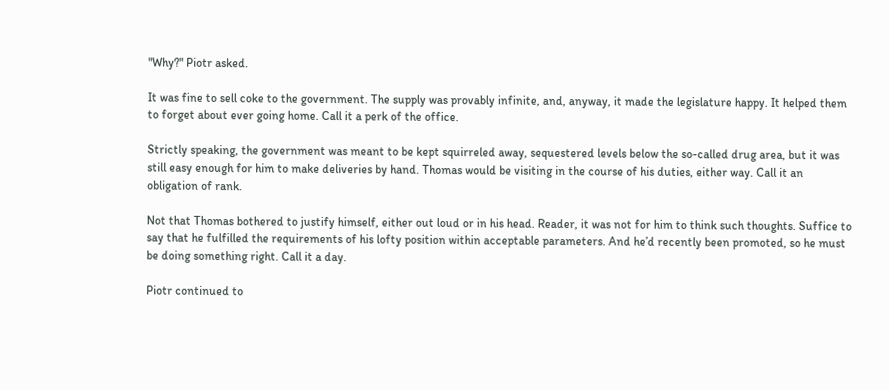"Why?" Piotr asked.

It was fine to sell coke to the government. The supply was provably infinite, and, anyway, it made the legislature happy. It helped them to forget about ever going home. Call it a perk of the office.

Strictly speaking, the government was meant to be kept squirreled away, sequestered levels below the so-called drug area, but it was still easy enough for him to make deliveries by hand. Thomas would be visiting in the course of his duties, either way. Call it an obligation of rank.

Not that Thomas bothered to justify himself, either out loud or in his head. Reader, it was not for him to think such thoughts. Suffice to say that he fulfilled the requirements of his lofty position within acceptable parameters. And he’d recently been promoted, so he must be doing something right. Call it a day.

Piotr continued to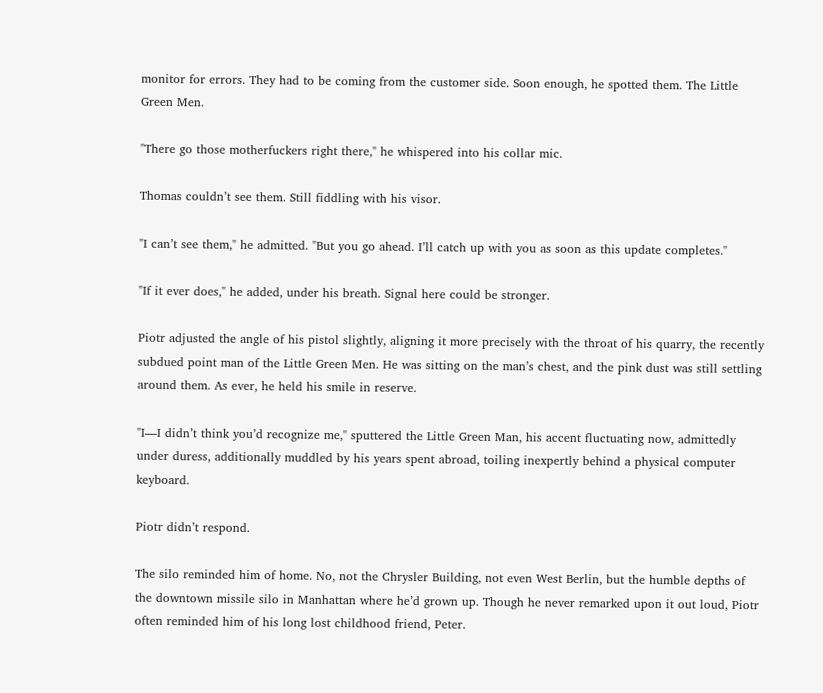monitor for errors. They had to be coming from the customer side. Soon enough, he spotted them. The Little Green Men.

"There go those motherfuckers right there," he whispered into his collar mic.

Thomas couldn’t see them. Still fiddling with his visor.

"I can’t see them," he admitted. "But you go ahead. I’ll catch up with you as soon as this update completes."

"If it ever does," he added, under his breath. Signal here could be stronger.

Piotr adjusted the angle of his pistol slightly, aligning it more precisely with the throat of his quarry, the recently subdued point man of the Little Green Men. He was sitting on the man’s chest, and the pink dust was still settling around them. As ever, he held his smile in reserve.

"I—I didn’t think you’d recognize me," sputtered the Little Green Man, his accent fluctuating now, admittedly under duress, additionally muddled by his years spent abroad, toiling inexpertly behind a physical computer keyboard.

Piotr didn’t respond.

The silo reminded him of home. No, not the Chrysler Building, not even West Berlin, but the humble depths of the downtown missile silo in Manhattan where he’d grown up. Though he never remarked upon it out loud, Piotr often reminded him of his long lost childhood friend, Peter.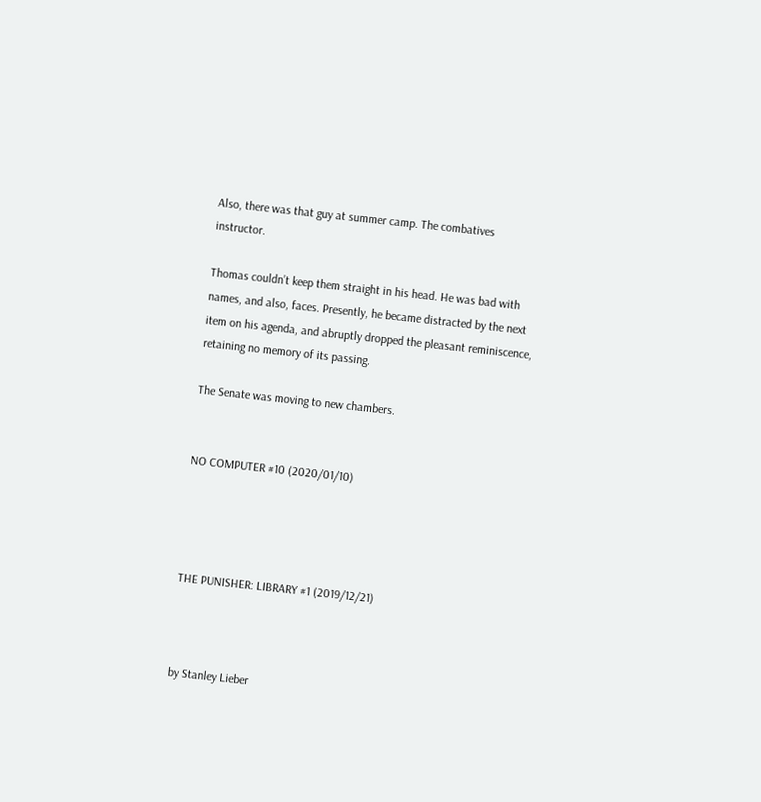Also, there was that guy at summer camp. The combatives instructor.

Thomas couldn’t keep them straight in his head. He was bad with names, and also, faces. Presently, he became distracted by the next item on his agenda, and abruptly dropped the pleasant reminiscence, retaining no memory of its passing.

The Senate was moving to new chambers.


NO COMPUTER #10 (2020/01/10)




THE PUNISHER: LIBRARY #1 (2019/12/21)



by Stanley Lieber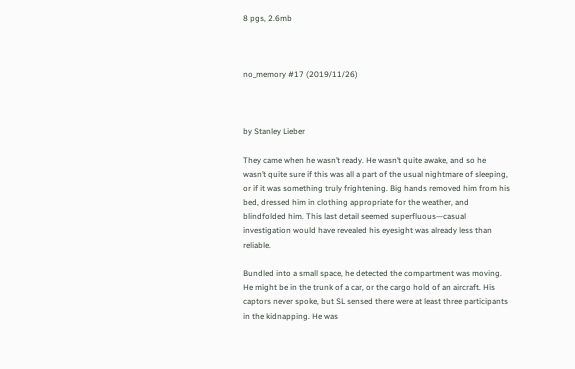8 pgs, 2.6mb



no_memory #17 (2019/11/26)



by Stanley Lieber

They came when he wasn’t ready. He wasn’t quite awake, and so he wasn’t quite sure if this was all a part of the usual nightmare of sleeping, or if it was something truly frightening. Big hands removed him from his bed, dressed him in clothing appropriate for the weather, and blindfolded him. This last detail seemed superfluous—casual investigation would have revealed his eyesight was already less than reliable.

Bundled into a small space, he detected the compartment was moving. He might be in the trunk of a car, or the cargo hold of an aircraft. His captors never spoke, but SL sensed there were at least three participants in the kidnapping. He was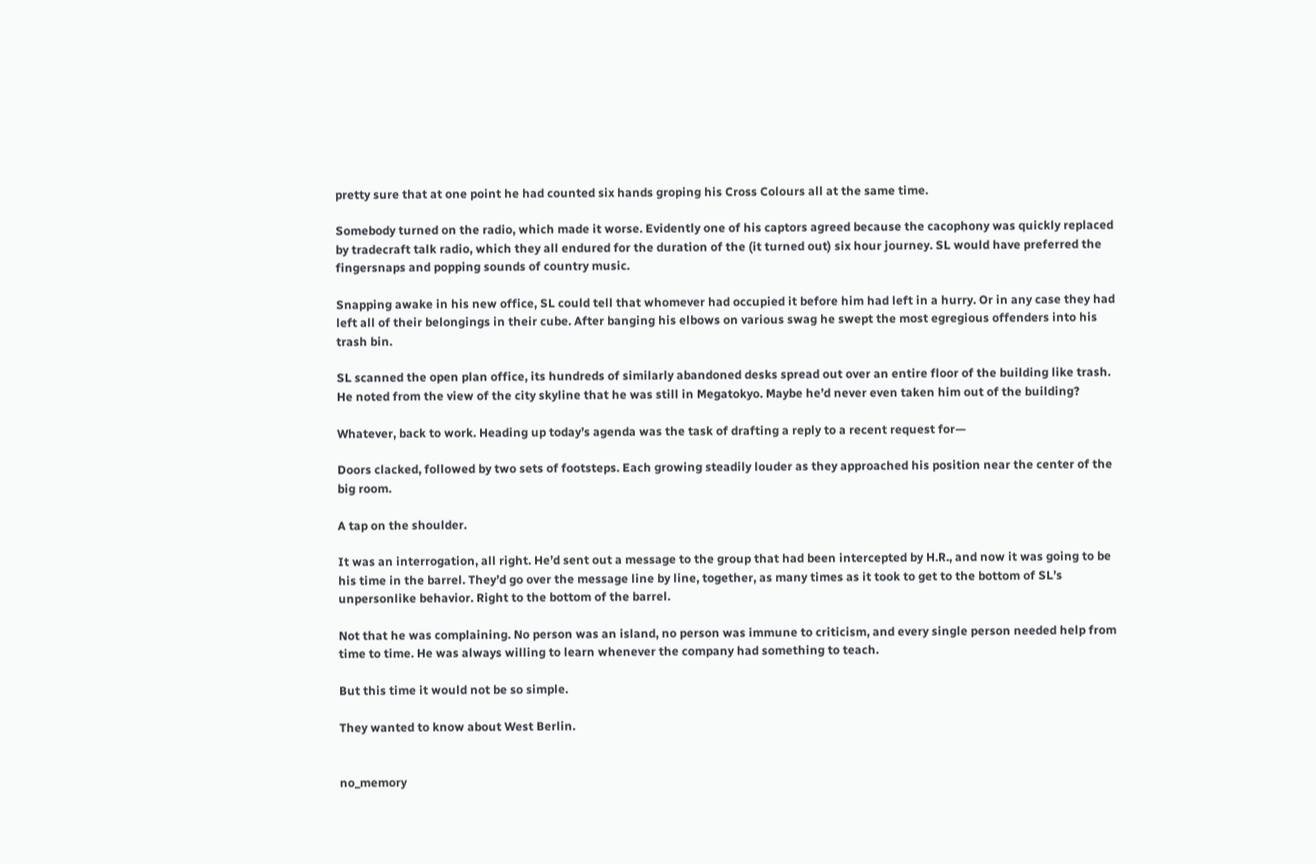pretty sure that at one point he had counted six hands groping his Cross Colours all at the same time.

Somebody turned on the radio, which made it worse. Evidently one of his captors agreed because the cacophony was quickly replaced by tradecraft talk radio, which they all endured for the duration of the (it turned out) six hour journey. SL would have preferred the fingersnaps and popping sounds of country music.

Snapping awake in his new office, SL could tell that whomever had occupied it before him had left in a hurry. Or in any case they had left all of their belongings in their cube. After banging his elbows on various swag he swept the most egregious offenders into his trash bin.

SL scanned the open plan office, its hundreds of similarly abandoned desks spread out over an entire floor of the building like trash. He noted from the view of the city skyline that he was still in Megatokyo. Maybe he’d never even taken him out of the building?

Whatever, back to work. Heading up today’s agenda was the task of drafting a reply to a recent request for—

Doors clacked, followed by two sets of footsteps. Each growing steadily louder as they approached his position near the center of the big room.

A tap on the shoulder.

It was an interrogation, all right. He’d sent out a message to the group that had been intercepted by H.R., and now it was going to be his time in the barrel. They’d go over the message line by line, together, as many times as it took to get to the bottom of SL’s unpersonlike behavior. Right to the bottom of the barrel.

Not that he was complaining. No person was an island, no person was immune to criticism, and every single person needed help from time to time. He was always willing to learn whenever the company had something to teach.

But this time it would not be so simple.

They wanted to know about West Berlin.


no_memory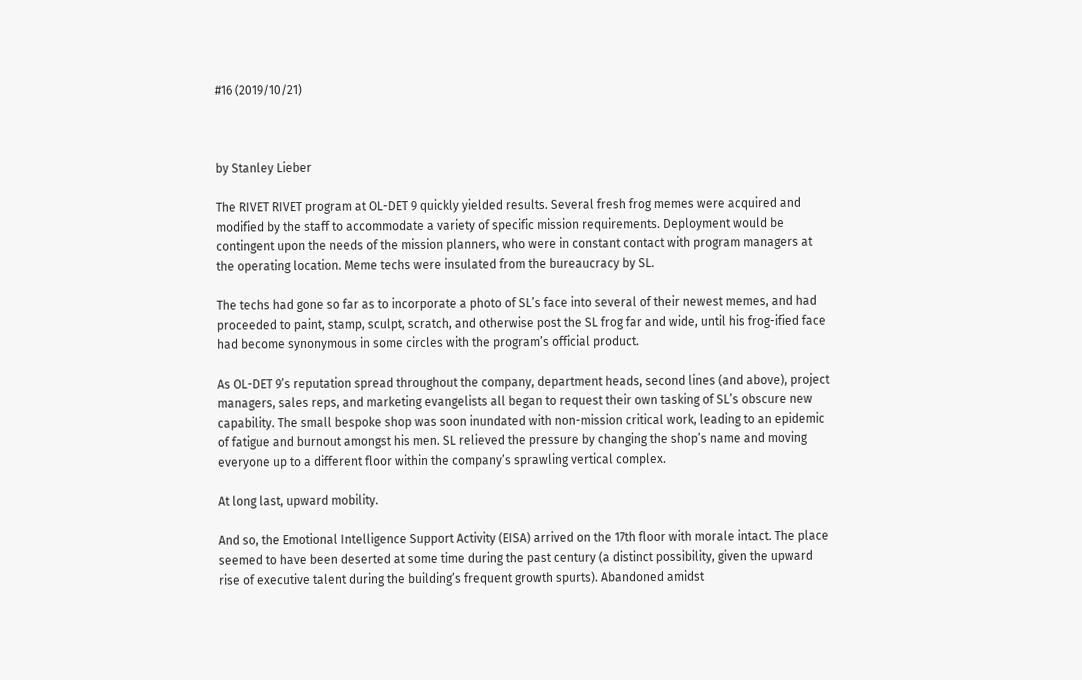#16 (2019/10/21)



by Stanley Lieber

The RIVET RIVET program at OL-DET 9 quickly yielded results. Several fresh frog memes were acquired and modified by the staff to accommodate a variety of specific mission requirements. Deployment would be contingent upon the needs of the mission planners, who were in constant contact with program managers at the operating location. Meme techs were insulated from the bureaucracy by SL.

The techs had gone so far as to incorporate a photo of SL’s face into several of their newest memes, and had proceeded to paint, stamp, sculpt, scratch, and otherwise post the SL frog far and wide, until his frog-ified face had become synonymous in some circles with the program’s official product.

As OL-DET 9’s reputation spread throughout the company, department heads, second lines (and above), project managers, sales reps, and marketing evangelists all began to request their own tasking of SL’s obscure new capability. The small bespoke shop was soon inundated with non-mission critical work, leading to an epidemic of fatigue and burnout amongst his men. SL relieved the pressure by changing the shop’s name and moving everyone up to a different floor within the company’s sprawling vertical complex.

At long last, upward mobility.

And so, the Emotional Intelligence Support Activity (EISA) arrived on the 17th floor with morale intact. The place seemed to have been deserted at some time during the past century (a distinct possibility, given the upward rise of executive talent during the building’s frequent growth spurts). Abandoned amidst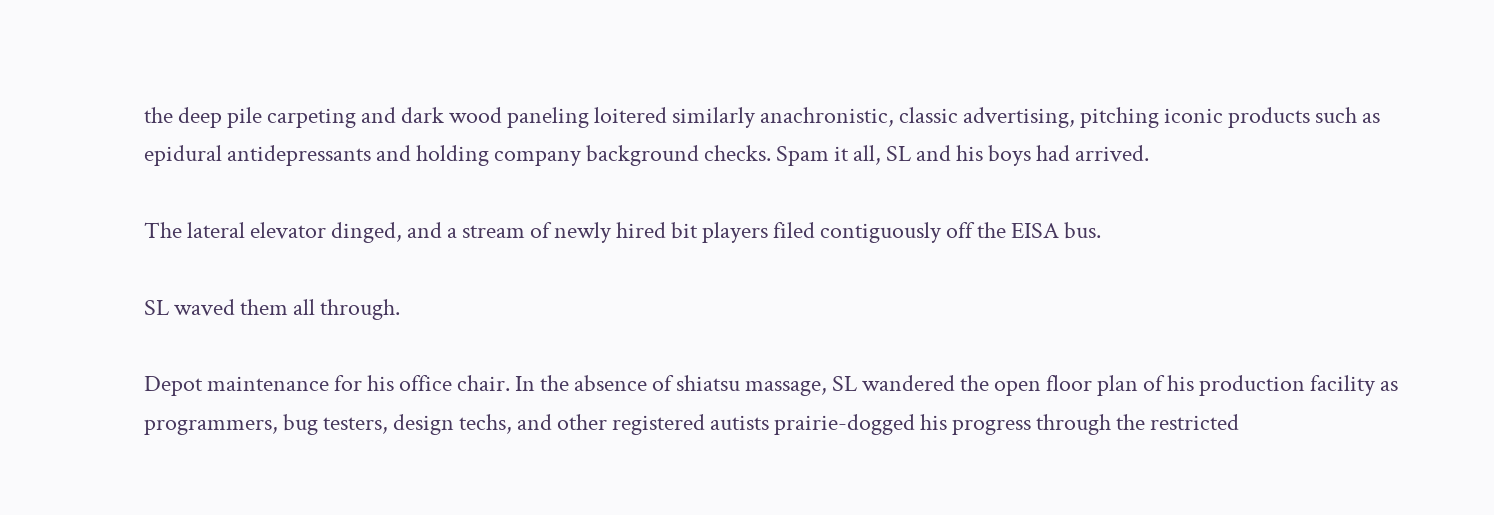the deep pile carpeting and dark wood paneling loitered similarly anachronistic, classic advertising, pitching iconic products such as epidural antidepressants and holding company background checks. Spam it all, SL and his boys had arrived.

The lateral elevator dinged, and a stream of newly hired bit players filed contiguously off the EISA bus.

SL waved them all through.

Depot maintenance for his office chair. In the absence of shiatsu massage, SL wandered the open floor plan of his production facility as programmers, bug testers, design techs, and other registered autists prairie-dogged his progress through the restricted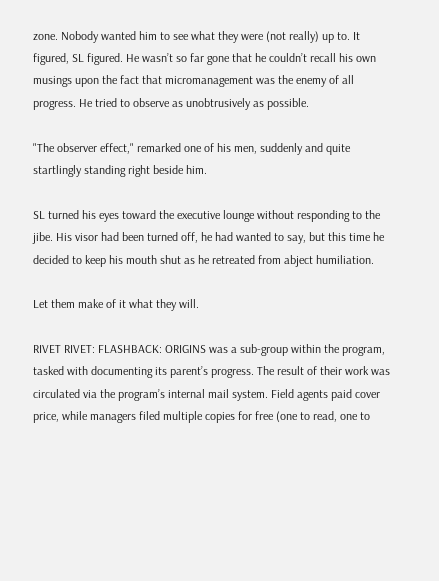zone. Nobody wanted him to see what they were (not really) up to. It figured, SL figured. He wasn’t so far gone that he couldn’t recall his own musings upon the fact that micromanagement was the enemy of all progress. He tried to observe as unobtrusively as possible.

"The observer effect," remarked one of his men, suddenly and quite startlingly standing right beside him.

SL turned his eyes toward the executive lounge without responding to the jibe. His visor had been turned off, he had wanted to say, but this time he decided to keep his mouth shut as he retreated from abject humiliation.

Let them make of it what they will.

RIVET RIVET: FLASHBACK: ORIGINS was a sub-group within the program, tasked with documenting its parent’s progress. The result of their work was circulated via the program’s internal mail system. Field agents paid cover price, while managers filed multiple copies for free (one to read, one to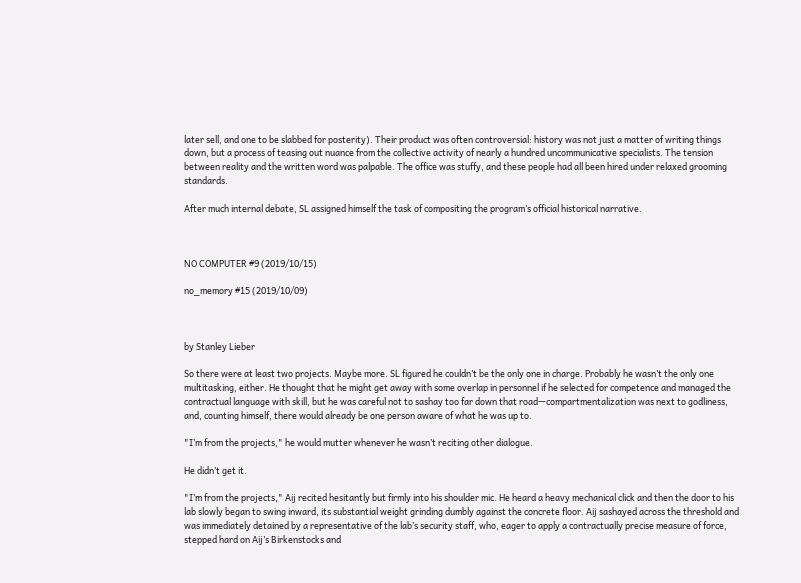later sell, and one to be slabbed for posterity). Their product was often controversial: history was not just a matter of writing things down, but a process of teasing out nuance from the collective activity of nearly a hundred uncommunicative specialists. The tension between reality and the written word was palpable. The office was stuffy, and these people had all been hired under relaxed grooming standards.

After much internal debate, SL assigned himself the task of compositing the program’s official historical narrative.



NO COMPUTER #9 (2019/10/15)

no_memory #15 (2019/10/09)



by Stanley Lieber

So there were at least two projects. Maybe more. SL figured he couldn’t be the only one in charge. Probably he wasn’t the only one multitasking, either. He thought that he might get away with some overlap in personnel if he selected for competence and managed the contractual language with skill, but he was careful not to sashay too far down that road—compartmentalization was next to godliness, and, counting himself, there would already be one person aware of what he was up to.

"I’m from the projects," he would mutter whenever he wasn’t reciting other dialogue.

He didn’t get it.

"I’m from the projects," Aij recited hesitantly but firmly into his shoulder mic. He heard a heavy mechanical click and then the door to his lab slowly began to swing inward, its substantial weight grinding dumbly against the concrete floor. Aij sashayed across the threshold and was immediately detained by a representative of the lab’s security staff, who, eager to apply a contractually precise measure of force, stepped hard on Aij’s Birkenstocks and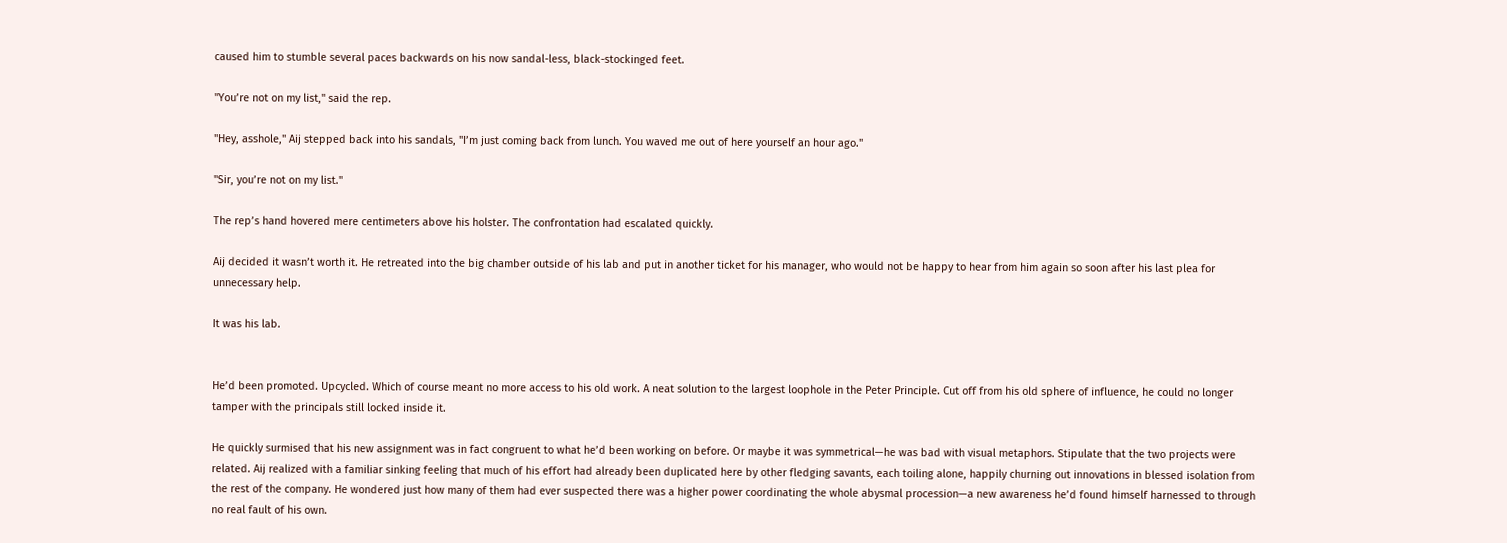caused him to stumble several paces backwards on his now sandal-less, black-stockinged feet.

"You’re not on my list," said the rep.

"Hey, asshole," Aij stepped back into his sandals, "I’m just coming back from lunch. You waved me out of here yourself an hour ago."

"Sir, you’re not on my list."

The rep’s hand hovered mere centimeters above his holster. The confrontation had escalated quickly.

Aij decided it wasn’t worth it. He retreated into the big chamber outside of his lab and put in another ticket for his manager, who would not be happy to hear from him again so soon after his last plea for unnecessary help.

It was his lab.


He’d been promoted. Upcycled. Which of course meant no more access to his old work. A neat solution to the largest loophole in the Peter Principle. Cut off from his old sphere of influence, he could no longer tamper with the principals still locked inside it.

He quickly surmised that his new assignment was in fact congruent to what he’d been working on before. Or maybe it was symmetrical—he was bad with visual metaphors. Stipulate that the two projects were related. Aij realized with a familiar sinking feeling that much of his effort had already been duplicated here by other fledging savants, each toiling alone, happily churning out innovations in blessed isolation from the rest of the company. He wondered just how many of them had ever suspected there was a higher power coordinating the whole abysmal procession—a new awareness he’d found himself harnessed to through no real fault of his own.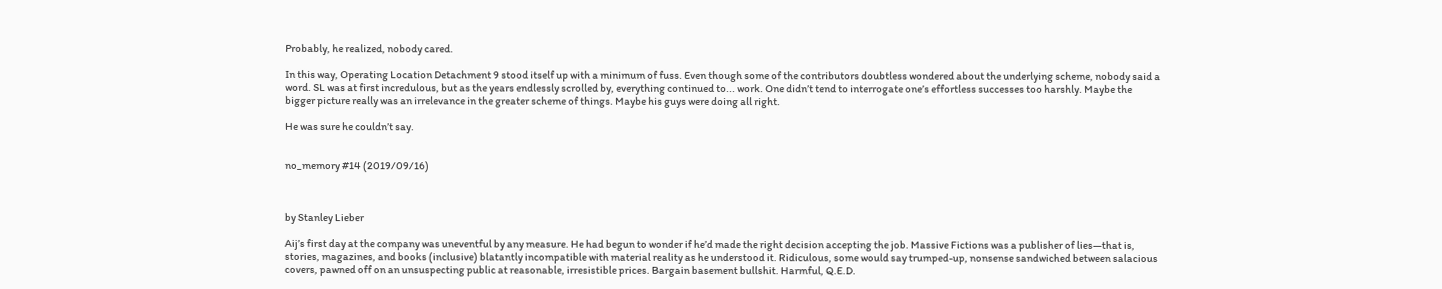Probably, he realized, nobody cared.

In this way, Operating Location Detachment 9 stood itself up with a minimum of fuss. Even though some of the contributors doubtless wondered about the underlying scheme, nobody said a word. SL was at first incredulous, but as the years endlessly scrolled by, everything continued to... work. One didn’t tend to interrogate one’s effortless successes too harshly. Maybe the bigger picture really was an irrelevance in the greater scheme of things. Maybe his guys were doing all right.

He was sure he couldn’t say.


no_memory #14 (2019/09/16)



by Stanley Lieber

Aij’s first day at the company was uneventful by any measure. He had begun to wonder if he’d made the right decision accepting the job. Massive Fictions was a publisher of lies—that is, stories, magazines, and books (inclusive) blatantly incompatible with material reality as he understood it. Ridiculous, some would say trumped-up, nonsense sandwiched between salacious covers, pawned off on an unsuspecting public at reasonable, irresistible prices. Bargain basement bullshit. Harmful, Q.E.D.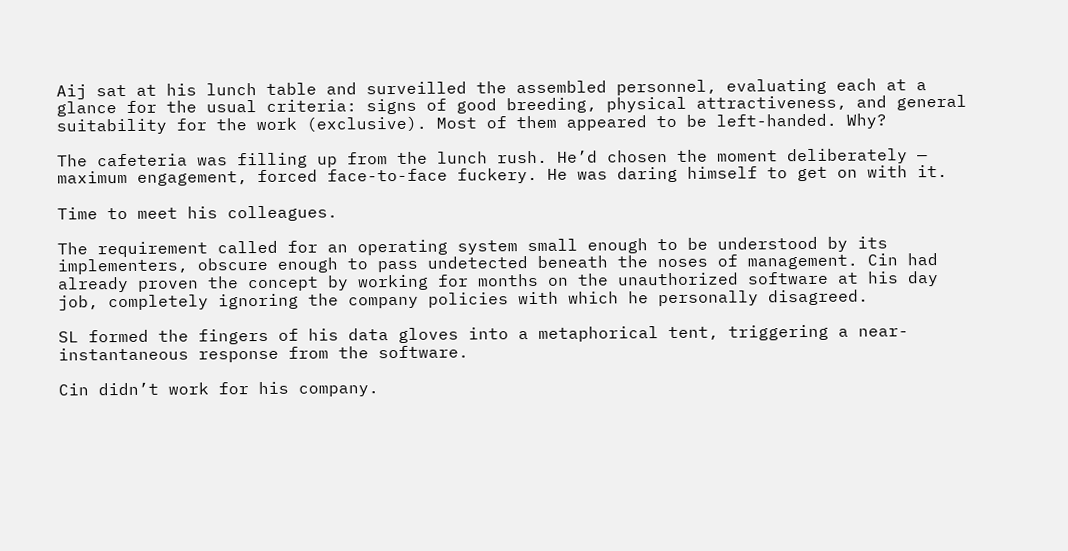Aij sat at his lunch table and surveilled the assembled personnel, evaluating each at a glance for the usual criteria: signs of good breeding, physical attractiveness, and general suitability for the work (exclusive). Most of them appeared to be left-handed. Why?

The cafeteria was filling up from the lunch rush. He’d chosen the moment deliberately — maximum engagement, forced face-to-face fuckery. He was daring himself to get on with it.

Time to meet his colleagues.

The requirement called for an operating system small enough to be understood by its implementers, obscure enough to pass undetected beneath the noses of management. Cin had already proven the concept by working for months on the unauthorized software at his day job, completely ignoring the company policies with which he personally disagreed.

SL formed the fingers of his data gloves into a metaphorical tent, triggering a near-instantaneous response from the software.

Cin didn’t work for his company.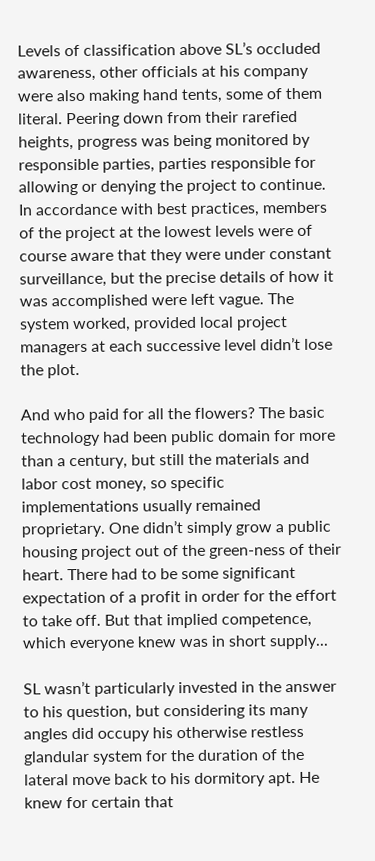Levels of classification above SL’s occluded awareness, other officials at his company were also making hand tents, some of them literal. Peering down from their rarefied heights, progress was being monitored by responsible parties, parties responsible for allowing or denying the project to continue. In accordance with best practices, members of the project at the lowest levels were of course aware that they were under constant surveillance, but the precise details of how it was accomplished were left vague. The system worked, provided local project managers at each successive level didn’t lose the plot.

And who paid for all the flowers? The basic technology had been public domain for more than a century, but still the materials and labor cost money, so specific implementations usually remained proprietary. One didn’t simply grow a public housing project out of the green-ness of their heart. There had to be some significant expectation of a profit in order for the effort to take off. But that implied competence, which everyone knew was in short supply...

SL wasn’t particularly invested in the answer to his question, but considering its many angles did occupy his otherwise restless glandular system for the duration of the lateral move back to his dormitory apt. He knew for certain that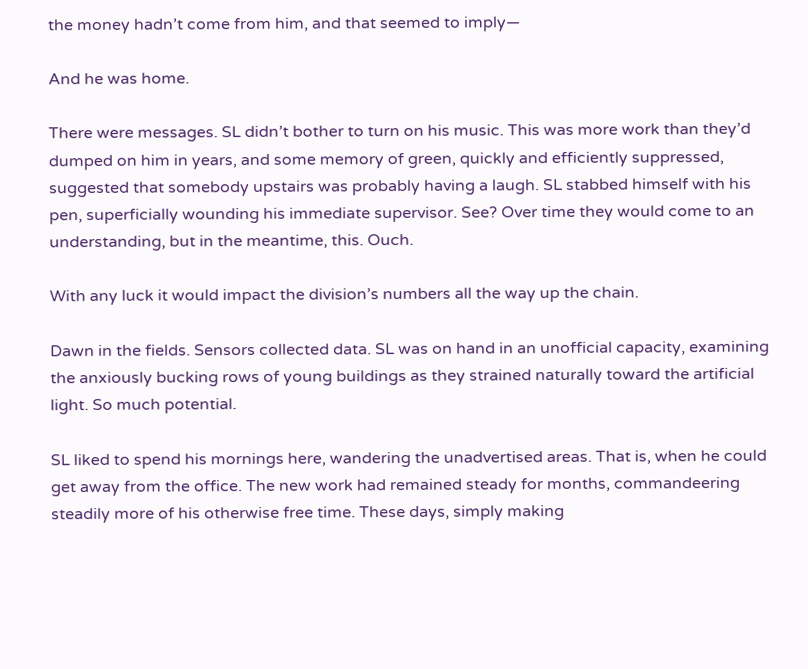the money hadn’t come from him, and that seemed to imply—

And he was home.

There were messages. SL didn’t bother to turn on his music. This was more work than they’d dumped on him in years, and some memory of green, quickly and efficiently suppressed, suggested that somebody upstairs was probably having a laugh. SL stabbed himself with his pen, superficially wounding his immediate supervisor. See? Over time they would come to an understanding, but in the meantime, this. Ouch.

With any luck it would impact the division’s numbers all the way up the chain.

Dawn in the fields. Sensors collected data. SL was on hand in an unofficial capacity, examining the anxiously bucking rows of young buildings as they strained naturally toward the artificial light. So much potential.

SL liked to spend his mornings here, wandering the unadvertised areas. That is, when he could get away from the office. The new work had remained steady for months, commandeering steadily more of his otherwise free time. These days, simply making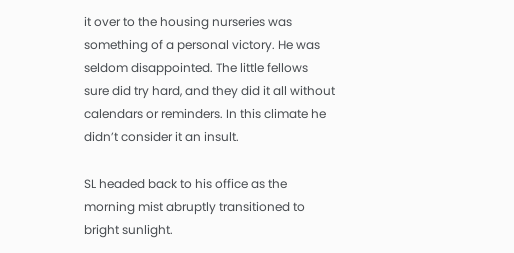it over to the housing nurseries was something of a personal victory. He was seldom disappointed. The little fellows sure did try hard, and they did it all without calendars or reminders. In this climate he didn’t consider it an insult.

SL headed back to his office as the morning mist abruptly transitioned to bright sunlight.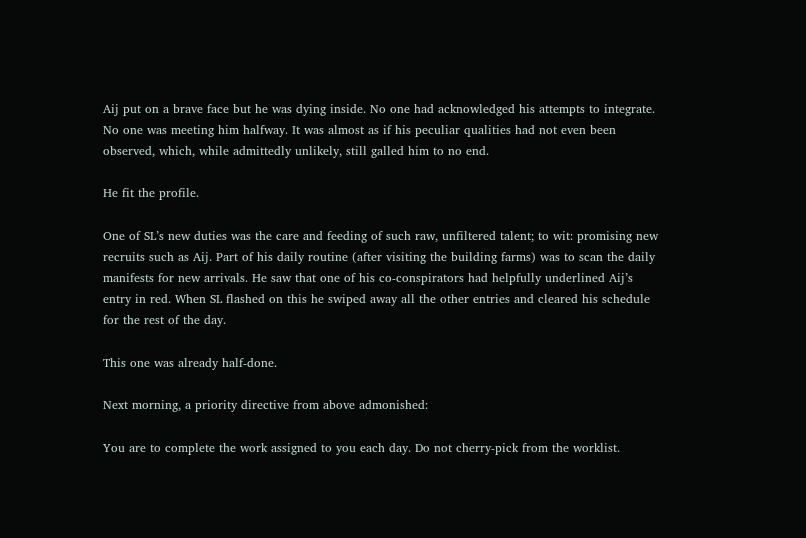Aij put on a brave face but he was dying inside. No one had acknowledged his attempts to integrate. No one was meeting him halfway. It was almost as if his peculiar qualities had not even been observed, which, while admittedly unlikely, still galled him to no end.

He fit the profile.

One of SL’s new duties was the care and feeding of such raw, unfiltered talent; to wit: promising new recruits such as Aij. Part of his daily routine (after visiting the building farms) was to scan the daily manifests for new arrivals. He saw that one of his co-conspirators had helpfully underlined Aij’s entry in red. When SL flashed on this he swiped away all the other entries and cleared his schedule for the rest of the day.

This one was already half-done.

Next morning, a priority directive from above admonished:

You are to complete the work assigned to you each day. Do not cherry-pick from the worklist.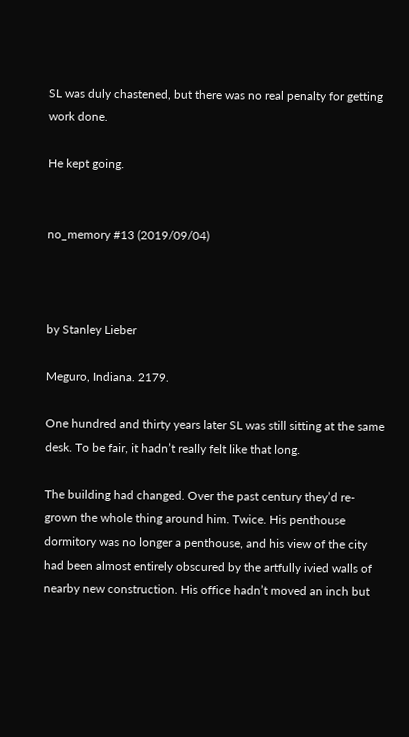SL was duly chastened, but there was no real penalty for getting work done.

He kept going.


no_memory #13 (2019/09/04)



by Stanley Lieber

Meguro, Indiana. 2179.

One hundred and thirty years later SL was still sitting at the same desk. To be fair, it hadn’t really felt like that long.

The building had changed. Over the past century they’d re-grown the whole thing around him. Twice. His penthouse dormitory was no longer a penthouse, and his view of the city had been almost entirely obscured by the artfully ivied walls of nearby new construction. His office hadn’t moved an inch but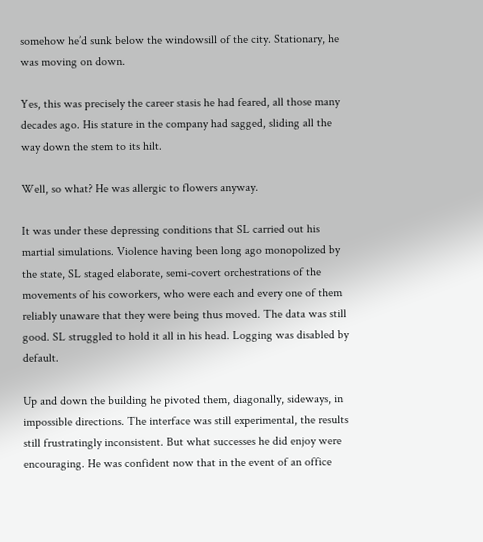somehow he’d sunk below the windowsill of the city. Stationary, he was moving on down.

Yes, this was precisely the career stasis he had feared, all those many decades ago. His stature in the company had sagged, sliding all the way down the stem to its hilt.

Well, so what? He was allergic to flowers anyway.

It was under these depressing conditions that SL carried out his martial simulations. Violence having been long ago monopolized by the state, SL staged elaborate, semi-covert orchestrations of the movements of his coworkers, who were each and every one of them reliably unaware that they were being thus moved. The data was still good. SL struggled to hold it all in his head. Logging was disabled by default.

Up and down the building he pivoted them, diagonally, sideways, in impossible directions. The interface was still experimental, the results still frustratingly inconsistent. But what successes he did enjoy were encouraging. He was confident now that in the event of an office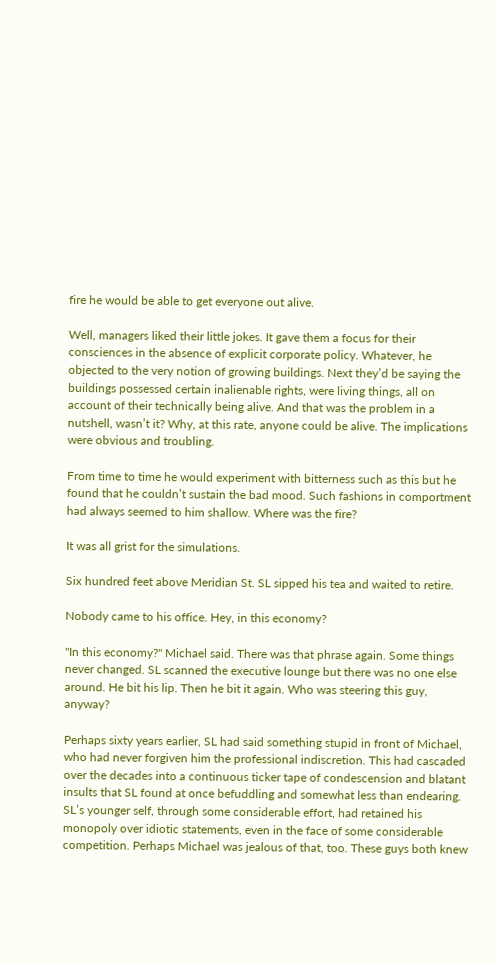fire he would be able to get everyone out alive.

Well, managers liked their little jokes. It gave them a focus for their consciences in the absence of explicit corporate policy. Whatever, he objected to the very notion of growing buildings. Next they’d be saying the buildings possessed certain inalienable rights, were living things, all on account of their technically being alive. And that was the problem in a nutshell, wasn’t it? Why, at this rate, anyone could be alive. The implications were obvious and troubling.

From time to time he would experiment with bitterness such as this but he found that he couldn’t sustain the bad mood. Such fashions in comportment had always seemed to him shallow. Where was the fire?

It was all grist for the simulations.

Six hundred feet above Meridian St. SL sipped his tea and waited to retire.

Nobody came to his office. Hey, in this economy?

"In this economy?" Michael said. There was that phrase again. Some things never changed. SL scanned the executive lounge but there was no one else around. He bit his lip. Then he bit it again. Who was steering this guy, anyway?

Perhaps sixty years earlier, SL had said something stupid in front of Michael, who had never forgiven him the professional indiscretion. This had cascaded over the decades into a continuous ticker tape of condescension and blatant insults that SL found at once befuddling and somewhat less than endearing. SL’s younger self, through some considerable effort, had retained his monopoly over idiotic statements, even in the face of some considerable competition. Perhaps Michael was jealous of that, too. These guys both knew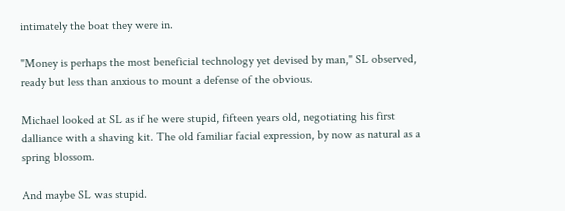intimately the boat they were in.

"Money is perhaps the most beneficial technology yet devised by man," SL observed, ready but less than anxious to mount a defense of the obvious.

Michael looked at SL as if he were stupid, fifteen years old, negotiating his first dalliance with a shaving kit. The old familiar facial expression, by now as natural as a spring blossom.

And maybe SL was stupid.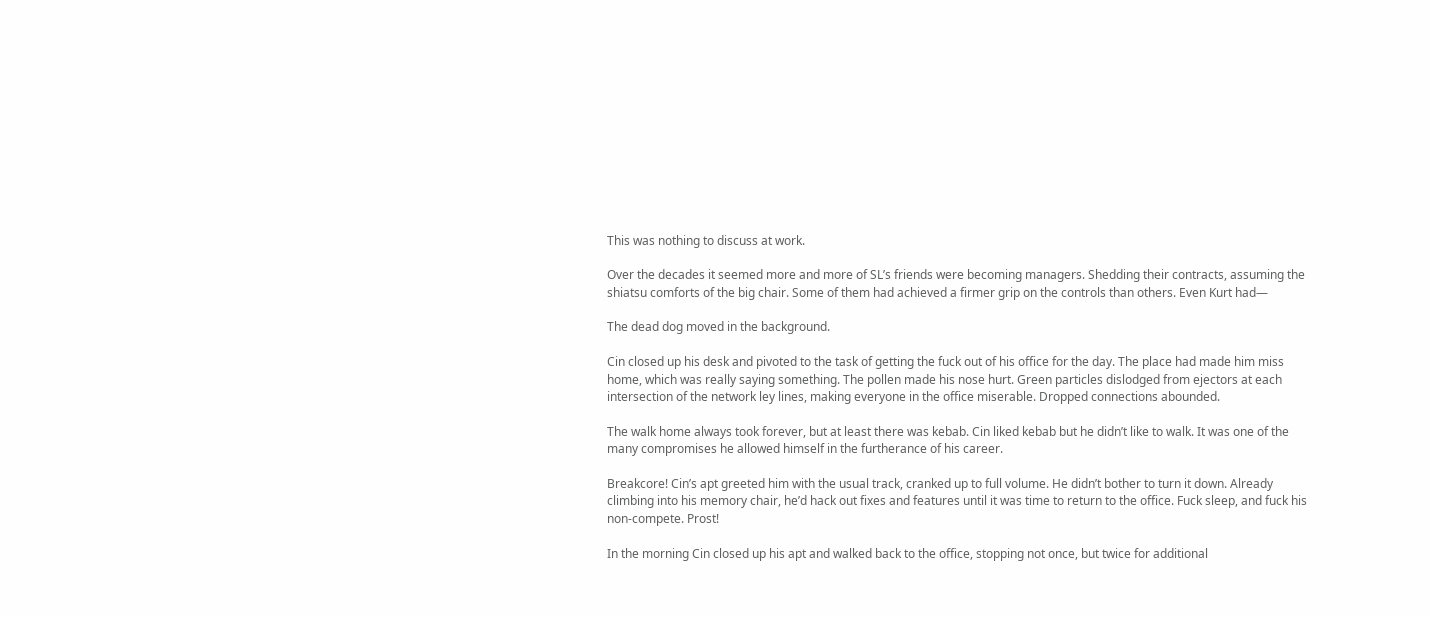This was nothing to discuss at work.

Over the decades it seemed more and more of SL’s friends were becoming managers. Shedding their contracts, assuming the shiatsu comforts of the big chair. Some of them had achieved a firmer grip on the controls than others. Even Kurt had—

The dead dog moved in the background.

Cin closed up his desk and pivoted to the task of getting the fuck out of his office for the day. The place had made him miss home, which was really saying something. The pollen made his nose hurt. Green particles dislodged from ejectors at each intersection of the network ley lines, making everyone in the office miserable. Dropped connections abounded.

The walk home always took forever, but at least there was kebab. Cin liked kebab but he didn’t like to walk. It was one of the many compromises he allowed himself in the furtherance of his career.

Breakcore! Cin’s apt greeted him with the usual track, cranked up to full volume. He didn’t bother to turn it down. Already climbing into his memory chair, he’d hack out fixes and features until it was time to return to the office. Fuck sleep, and fuck his non-compete. Prost!

In the morning Cin closed up his apt and walked back to the office, stopping not once, but twice for additional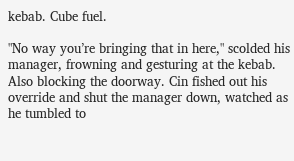kebab. Cube fuel.

"No way you’re bringing that in here," scolded his manager, frowning and gesturing at the kebab. Also blocking the doorway. Cin fished out his override and shut the manager down, watched as he tumbled to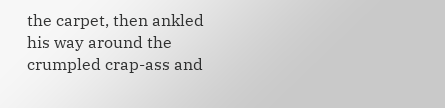the carpet, then ankled his way around the crumpled crap-ass and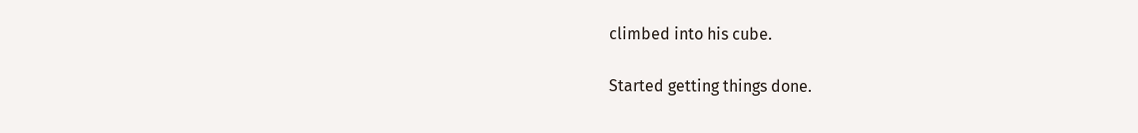climbed into his cube.

Started getting things done.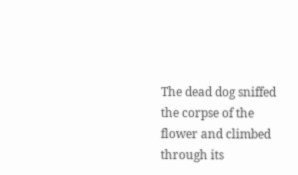The dead dog sniffed the corpse of the flower and climbed through its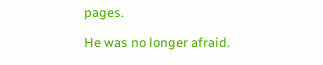pages.

He was no longer afraid.